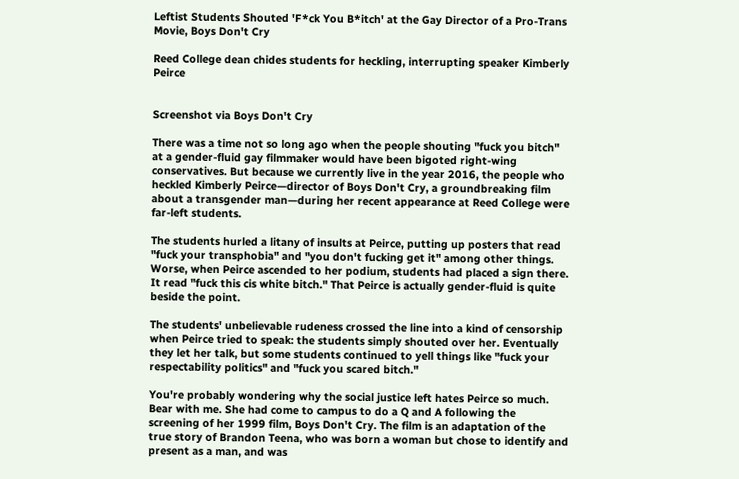Leftist Students Shouted 'F*ck You B*itch' at the Gay Director of a Pro-Trans Movie, Boys Don't Cry

Reed College dean chides students for heckling, interrupting speaker Kimberly Peirce


Screenshot via Boys Don't Cry

There was a time not so long ago when the people shouting "fuck you bitch" at a gender-fluid gay filmmaker would have been bigoted right-wing conservatives. But because we currently live in the year 2016, the people who heckled Kimberly Peirce—director of Boys Don't Cry, a groundbreaking film about a transgender man—during her recent appearance at Reed College were far-left students.

The students hurled a litany of insults at Peirce, putting up posters that read "fuck your transphobia" and "you don't fucking get it" among other things. Worse, when Peirce ascended to her podium, students had placed a sign there. It read "fuck this cis white bitch." That Peirce is actually gender-fluid is quite beside the point.

The students' unbelievable rudeness crossed the line into a kind of censorship when Peirce tried to speak: the students simply shouted over her. Eventually they let her talk, but some students continued to yell things like "fuck your respectability politics" and "fuck you scared bitch."

You're probably wondering why the social justice left hates Peirce so much. Bear with me. She had come to campus to do a Q and A following the screening of her 1999 film, Boys Don't Cry. The film is an adaptation of the true story of Brandon Teena, who was born a woman but chose to identify and present as a man, and was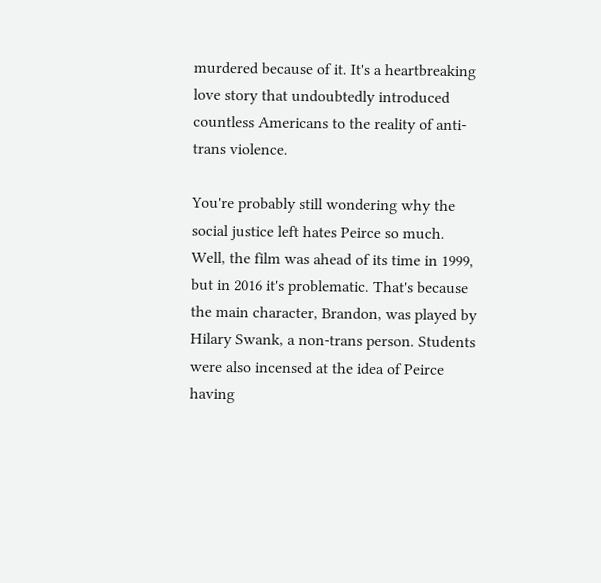murdered because of it. It's a heartbreaking love story that undoubtedly introduced countless Americans to the reality of anti-trans violence.

You're probably still wondering why the social justice left hates Peirce so much. Well, the film was ahead of its time in 1999, but in 2016 it's problematic. That's because the main character, Brandon, was played by Hilary Swank, a non-trans person. Students were also incensed at the idea of Peirce having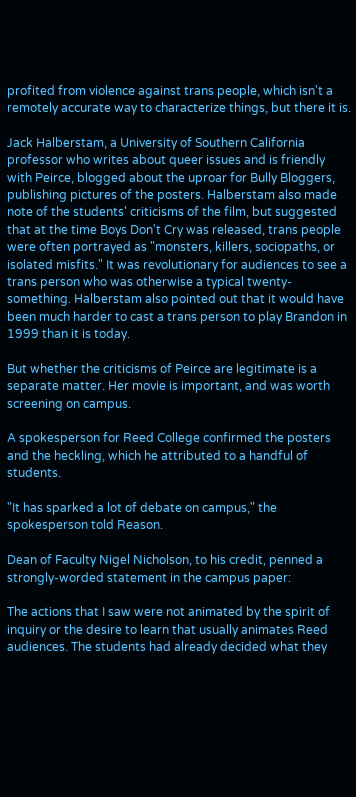profited from violence against trans people, which isn't a remotely accurate way to characterize things, but there it is.

Jack Halberstam, a University of Southern California professor who writes about queer issues and is friendly with Peirce, blogged about the uproar for Bully Bloggers, publishing pictures of the posters. Halberstam also made note of the students' criticisms of the film, but suggested that at the time Boys Don't Cry was released, trans people were often portrayed as "monsters, killers, sociopaths, or isolated misfits." It was revolutionary for audiences to see a trans person who was otherwise a typical twenty-something. Halberstam also pointed out that it would have been much harder to cast a trans person to play Brandon in 1999 than it is today.

But whether the criticisms of Peirce are legitimate is a separate matter. Her movie is important, and was worth screening on campus.

A spokesperson for Reed College confirmed the posters and the heckling, which he attributed to a handful of students.

"It has sparked a lot of debate on campus," the spokesperson told Reason.

Dean of Faculty Nigel Nicholson, to his credit, penned a strongly-worded statement in the campus paper:

The actions that I saw were not animated by the spirit of inquiry or the desire to learn that usually animates Reed audiences. The students had already decided what they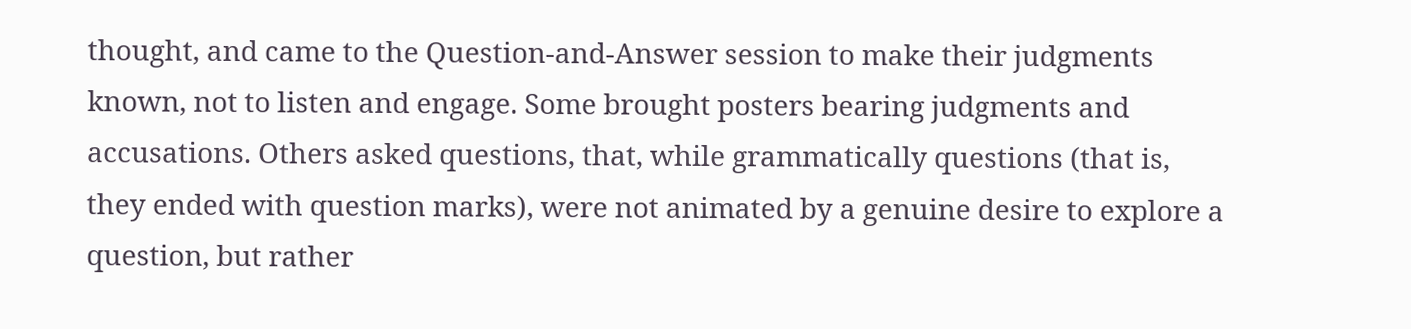thought, and came to the Question-and-Answer session to make their judgments known, not to listen and engage. Some brought posters bearing judgments and accusations. Others asked questions, that, while grammatically questions (that is, they ended with question marks), were not animated by a genuine desire to explore a question, but rather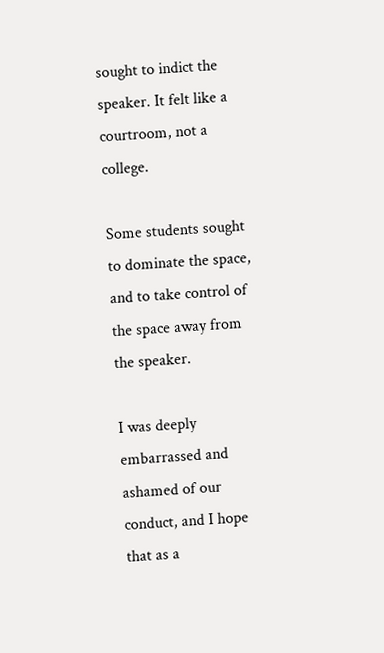sought to indict the speaker. It felt like a courtroom, not a college.

Some students sought to dominate the space, and to take control of the space away from the speaker.

I was deeply embarrassed and ashamed of our conduct, and I hope that as a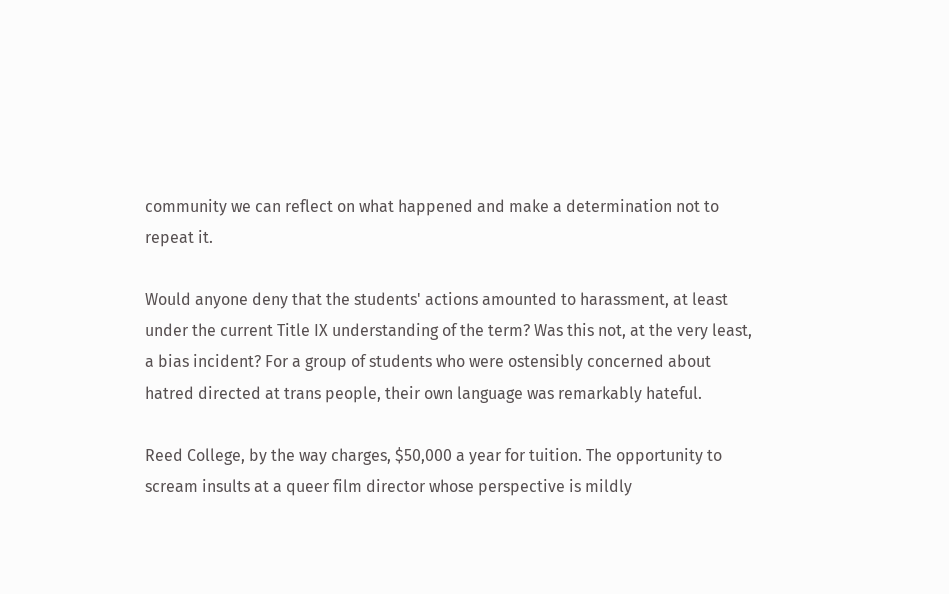community we can reflect on what happened and make a determination not to repeat it.

Would anyone deny that the students' actions amounted to harassment, at least under the current Title IX understanding of the term? Was this not, at the very least, a bias incident? For a group of students who were ostensibly concerned about hatred directed at trans people, their own language was remarkably hateful.

Reed College, by the way charges, $50,000 a year for tuition. The opportunity to scream insults at a queer film director whose perspective is mildly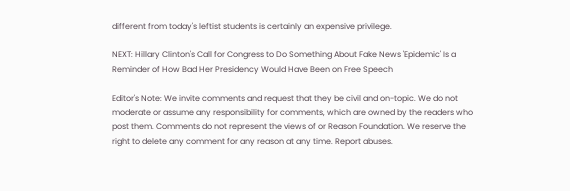different from today's leftist students is certainly an expensive privilege.

NEXT: Hillary Clinton's Call for Congress to Do Something About Fake News 'Epidemic' Is a Reminder of How Bad Her Presidency Would Have Been on Free Speech

Editor's Note: We invite comments and request that they be civil and on-topic. We do not moderate or assume any responsibility for comments, which are owned by the readers who post them. Comments do not represent the views of or Reason Foundation. We reserve the right to delete any comment for any reason at any time. Report abuses.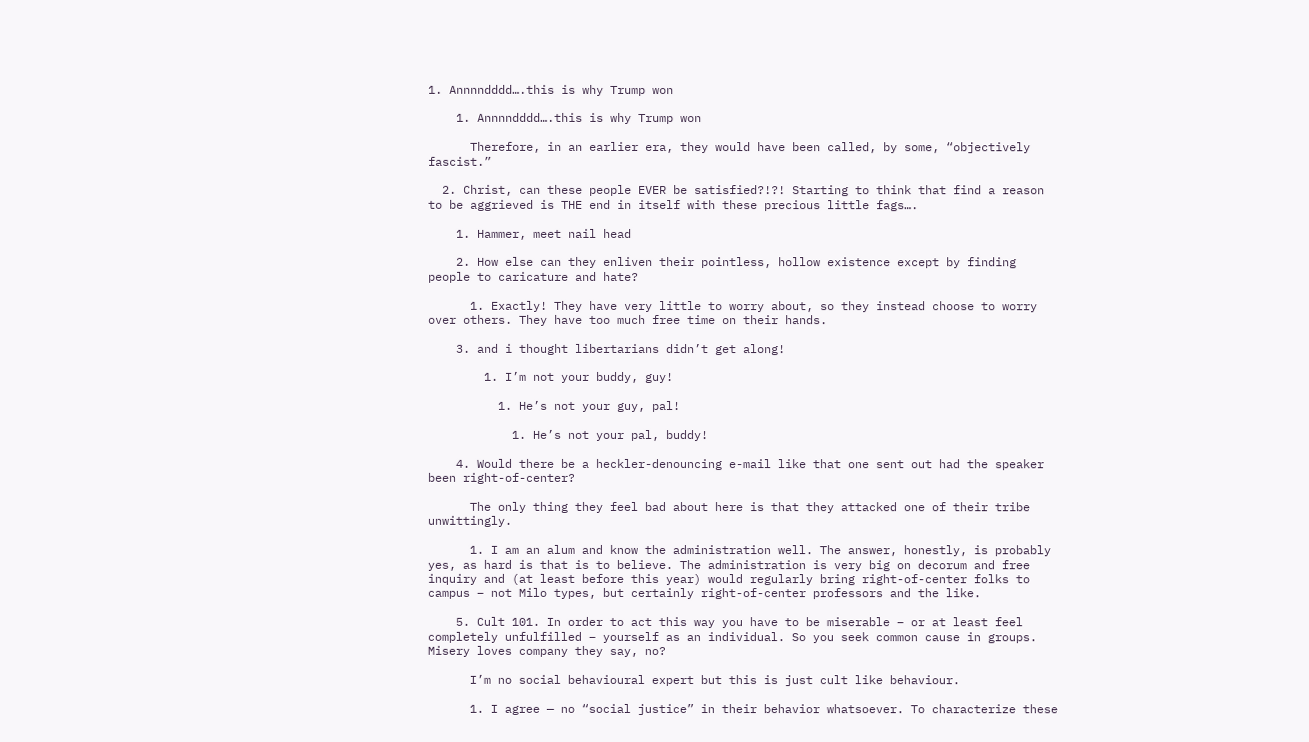1. Annnndddd….this is why Trump won

    1. Annnndddd….this is why Trump won

      Therefore, in an earlier era, they would have been called, by some, “objectively fascist.”

  2. Christ, can these people EVER be satisfied?!?! Starting to think that find a reason to be aggrieved is THE end in itself with these precious little fags….

    1. Hammer, meet nail head

    2. How else can they enliven their pointless, hollow existence except by finding people to caricature and hate?

      1. Exactly! They have very little to worry about, so they instead choose to worry over others. They have too much free time on their hands.

    3. and i thought libertarians didn’t get along!

        1. I’m not your buddy, guy!

          1. He’s not your guy, pal!

            1. He’s not your pal, buddy!

    4. Would there be a heckler-denouncing e-mail like that one sent out had the speaker been right-of-center?

      The only thing they feel bad about here is that they attacked one of their tribe unwittingly.

      1. I am an alum and know the administration well. The answer, honestly, is probably yes, as hard is that is to believe. The administration is very big on decorum and free inquiry and (at least before this year) would regularly bring right-of-center folks to campus – not Milo types, but certainly right-of-center professors and the like.

    5. Cult 101. In order to act this way you have to be miserable – or at least feel completely unfulfilled – yourself as an individual. So you seek common cause in groups. Misery loves company they say, no?

      I’m no social behavioural expert but this is just cult like behaviour.

      1. I agree — no “social justice” in their behavior whatsoever. To characterize these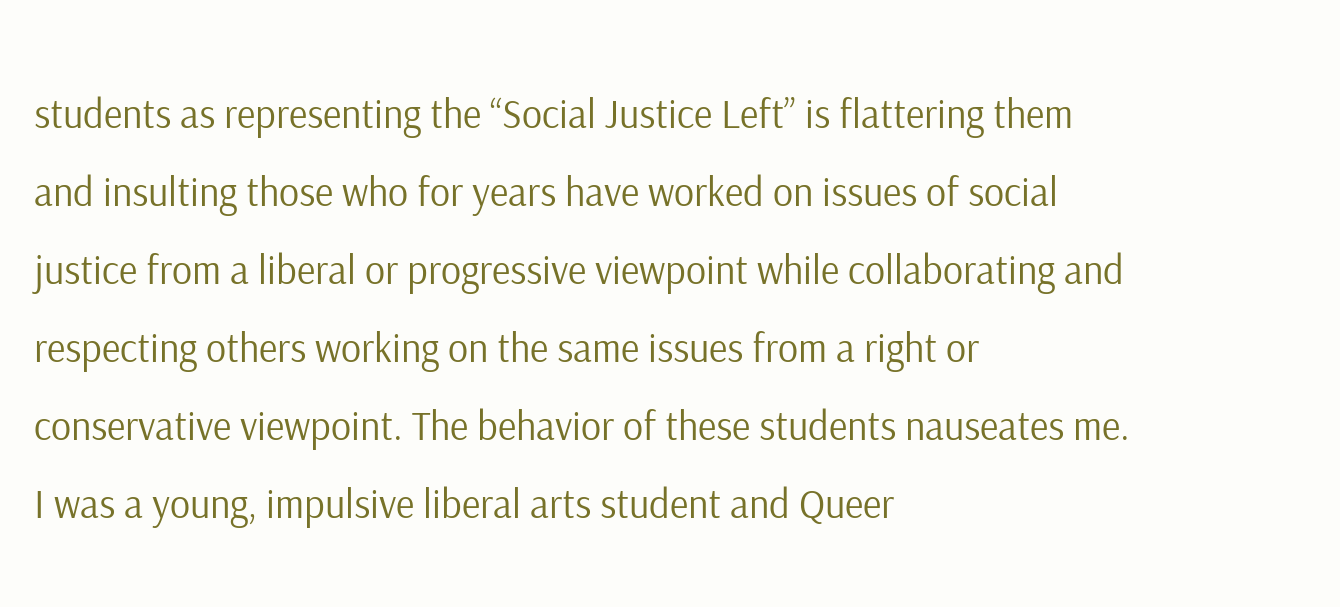students as representing the “Social Justice Left” is flattering them and insulting those who for years have worked on issues of social justice from a liberal or progressive viewpoint while collaborating and respecting others working on the same issues from a right or conservative viewpoint. The behavior of these students nauseates me. I was a young, impulsive liberal arts student and Queer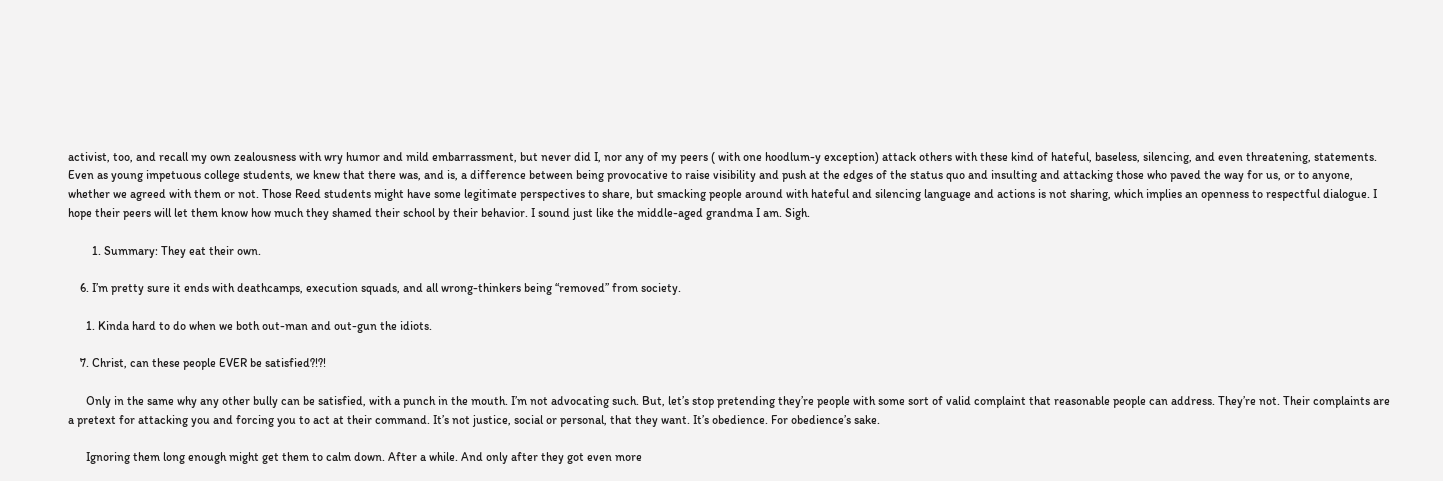activist, too, and recall my own zealousness with wry humor and mild embarrassment, but never did I, nor any of my peers ( with one hoodlum-y exception) attack others with these kind of hateful, baseless, silencing, and even threatening, statements. Even as young impetuous college students, we knew that there was, and is, a difference between being provocative to raise visibility and push at the edges of the status quo and insulting and attacking those who paved the way for us, or to anyone, whether we agreed with them or not. Those Reed students might have some legitimate perspectives to share, but smacking people around with hateful and silencing language and actions is not sharing, which implies an openness to respectful dialogue. I hope their peers will let them know how much they shamed their school by their behavior. I sound just like the middle-aged grandma I am. Sigh.

        1. Summary: They eat their own.

    6. I’m pretty sure it ends with deathcamps, execution squads, and all wrong-thinkers being “removed” from society.

      1. Kinda hard to do when we both out-man and out-gun the idiots.

    7. Christ, can these people EVER be satisfied?!?!

      Only in the same why any other bully can be satisfied, with a punch in the mouth. I’m not advocating such. But, let’s stop pretending they’re people with some sort of valid complaint that reasonable people can address. They’re not. Their complaints are a pretext for attacking you and forcing you to act at their command. It’s not justice, social or personal, that they want. It’s obedience. For obedience’s sake.

      Ignoring them long enough might get them to calm down. After a while. And only after they got even more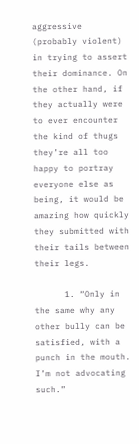aggressive (probably violent) in trying to assert their dominance. On the other hand, if they actually were to ever encounter the kind of thugs they’re all too happy to portray everyone else as being, it would be amazing how quickly they submitted with their tails between their legs.

      1. “Only in the same why any other bully can be satisfied, with a punch in the mouth. I’m not advocating such.”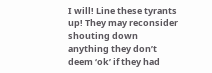I will! Line these tyrants up! They may reconsider shouting down anything they don’t deem ‘ok’ if they had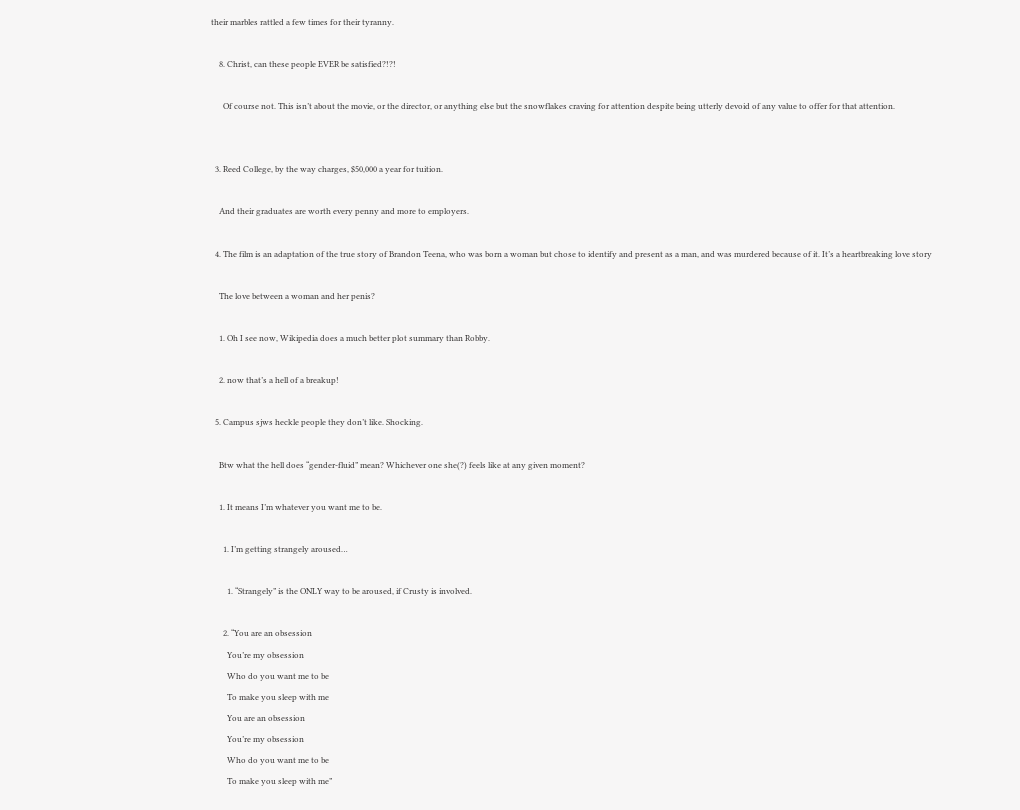their marbles rattled a few times for their tyranny.

    8. Christ, can these people EVER be satisfied?!?!

      Of course not. This isn’t about the movie, or the director, or anything else but the snowflakes craving for attention despite being utterly devoid of any value to offer for that attention.


  3. Reed College, by the way charges, $50,000 a year for tuition.

    And their graduates are worth every penny and more to employers.

  4. The film is an adaptation of the true story of Brandon Teena, who was born a woman but chose to identify and present as a man, and was murdered because of it. It’s a heartbreaking love story

    The love between a woman and her penis?

    1. Oh I see now, Wikipedia does a much better plot summary than Robby.

    2. now that’s a hell of a breakup!

  5. Campus sjws heckle people they don’t like. Shocking.

    Btw what the hell does “gender-fluid” mean? Whichever one she(?) feels like at any given moment?

    1. It means I’m whatever you want me to be.

      1. I’m getting strangely aroused…

        1. “Strangely” is the ONLY way to be aroused, if Crusty is involved.

      2. “You are an obsession
        You’re my obsession
        Who do you want me to be
        To make you sleep with me
        You are an obsession
        You’re my obsession
        Who do you want me to be
        To make you sleep with me”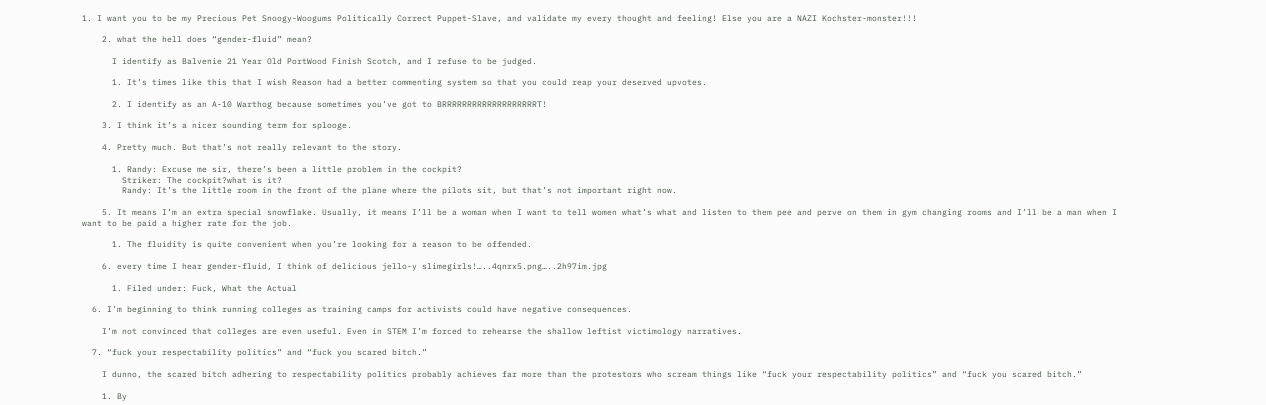1. I want you to be my Precious Pet Snoogy-Woogums Politically Correct Puppet-Slave, and validate my every thought and feeling! Else you are a NAZI Kochster-monster!!!

    2. what the hell does “gender-fluid” mean?

      I identify as Balvenie 21 Year Old PortWood Finish Scotch, and I refuse to be judged.

      1. It’s times like this that I wish Reason had a better commenting system so that you could reap your deserved upvotes.

      2. I identify as an A-10 Warthog because sometimes you’ve got to BRRRRRRRRRRRRRRRRRRRT!

    3. I think it’s a nicer sounding term for splooge.

    4. Pretty much. But that’s not really relevant to the story.

      1. Randy: Excuse me sir, there’s been a little problem in the cockpit?
        Striker: The cockpit?what is it?
        Randy: It’s the little room in the front of the plane where the pilots sit, but that’s not important right now.

    5. It means I’m an extra special snowflake. Usually, it means I’ll be a woman when I want to tell women what’s what and listen to them pee and perve on them in gym changing rooms and I’ll be a man when I want to be paid a higher rate for the job.

      1. The fluidity is quite convenient when you’re looking for a reason to be offended.

    6. every time I hear gender-fluid, I think of delicious jello-y slimegirls!…..4qnrx5.png…..2h97im.jpg

      1. Filed under: Fuck, What the Actual

  6. I’m beginning to think running colleges as training camps for activists could have negative consequences.

    I’m not convinced that colleges are even useful. Even in STEM I’m forced to rehearse the shallow leftist victimology narratives.

  7. “fuck your respectability politics” and “fuck you scared bitch.”

    I dunno, the scared bitch adhering to respectability politics probably achieves far more than the protestors who scream things like “fuck your respectability politics” and “fuck you scared bitch.”

    1. By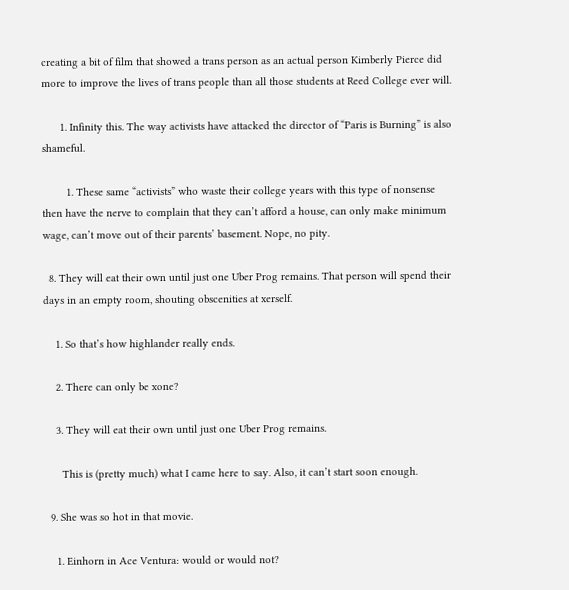creating a bit of film that showed a trans person as an actual person Kimberly Pierce did more to improve the lives of trans people than all those students at Reed College ever will.

      1. Infinity this. The way activists have attacked the director of “Paris is Burning” is also shameful.

        1. These same “activists” who waste their college years with this type of nonsense then have the nerve to complain that they can’t afford a house, can only make minimum wage, can’t move out of their parents’ basement. Nope, no pity.

  8. They will eat their own until just one Uber Prog remains. That person will spend their days in an empty room, shouting obscenities at xerself.

    1. So that’s how highlander really ends.

    2. There can only be xone?

    3. They will eat their own until just one Uber Prog remains.

      This is (pretty much) what I came here to say. Also, it can’t start soon enough.

  9. She was so hot in that movie.

    1. Einhorn in Ace Ventura: would or would not?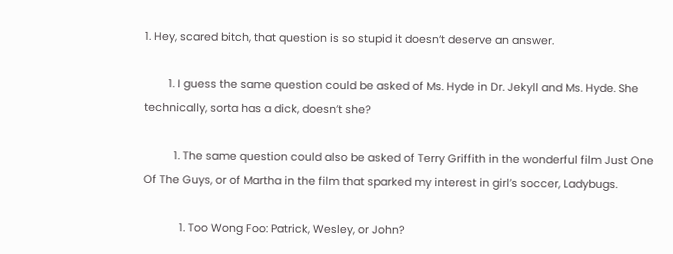1. Hey, scared bitch, that question is so stupid it doesn’t deserve an answer.

        1. I guess the same question could be asked of Ms. Hyde in Dr. Jekyll and Ms. Hyde. She technically, sorta has a dick, doesn’t she?

          1. The same question could also be asked of Terry Griffith in the wonderful film Just One Of The Guys, or of Martha in the film that sparked my interest in girl’s soccer, Ladybugs.

            1. Too Wong Foo: Patrick, Wesley, or John?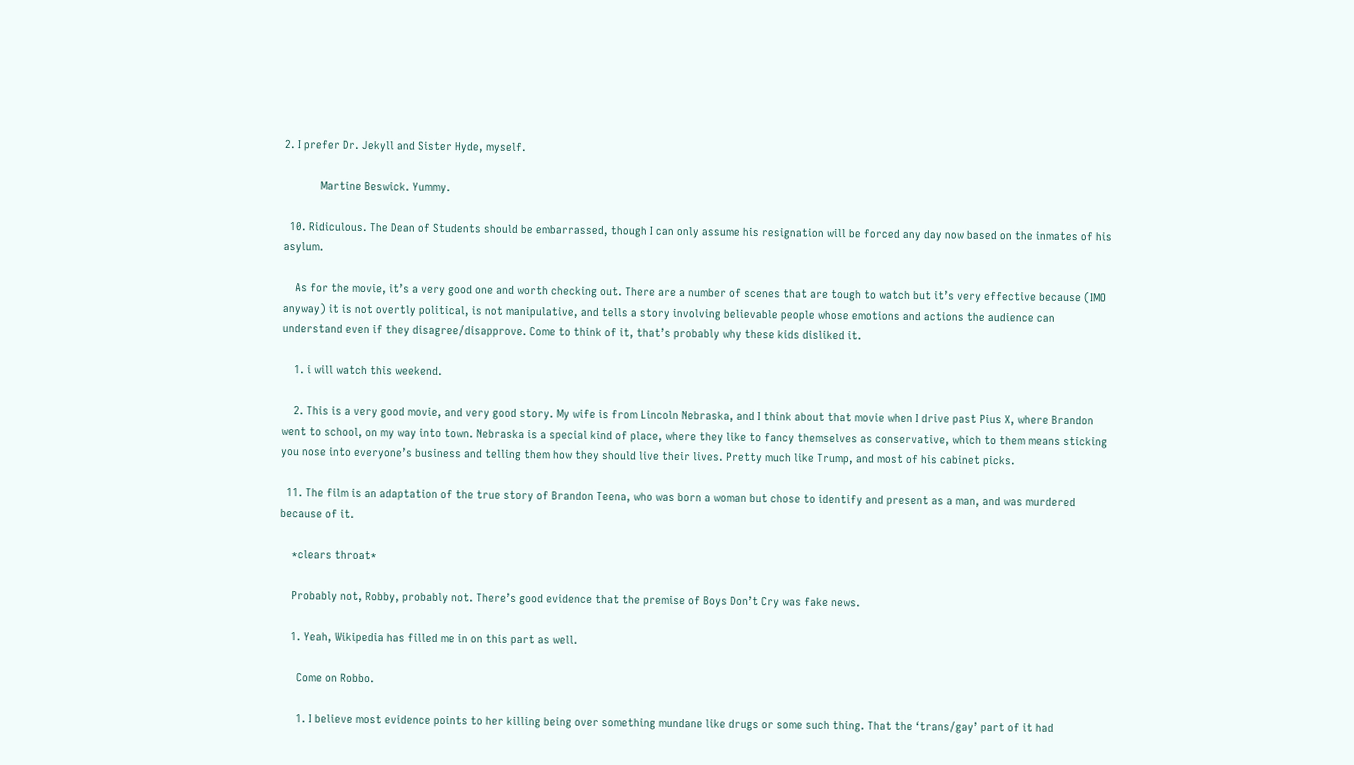2. I prefer Dr. Jekyll and Sister Hyde, myself.

            Martine Beswick. Yummy.

  10. Ridiculous. The Dean of Students should be embarrassed, though I can only assume his resignation will be forced any day now based on the inmates of his asylum.

    As for the movie, it’s a very good one and worth checking out. There are a number of scenes that are tough to watch but it’s very effective because (IMO anyway) it is not overtly political, is not manipulative, and tells a story involving believable people whose emotions and actions the audience can understand even if they disagree/disapprove. Come to think of it, that’s probably why these kids disliked it.

    1. i will watch this weekend.

    2. This is a very good movie, and very good story. My wife is from Lincoln Nebraska, and I think about that movie when I drive past Pius X, where Brandon went to school, on my way into town. Nebraska is a special kind of place, where they like to fancy themselves as conservative, which to them means sticking you nose into everyone’s business and telling them how they should live their lives. Pretty much like Trump, and most of his cabinet picks.

  11. The film is an adaptation of the true story of Brandon Teena, who was born a woman but chose to identify and present as a man, and was murdered because of it.

    *clears throat*

    Probably not, Robby, probably not. There’s good evidence that the premise of Boys Don’t Cry was fake news.

    1. Yeah, Wikipedia has filled me in on this part as well.

      Come on Robbo.

      1. I believe most evidence points to her killing being over something mundane like drugs or some such thing. That the ‘trans/gay’ part of it had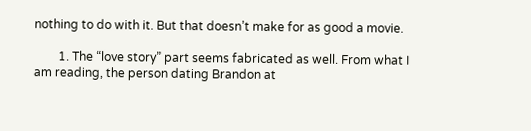nothing to do with it. But that doesn’t make for as good a movie.

        1. The “love story” part seems fabricated as well. From what I am reading, the person dating Brandon at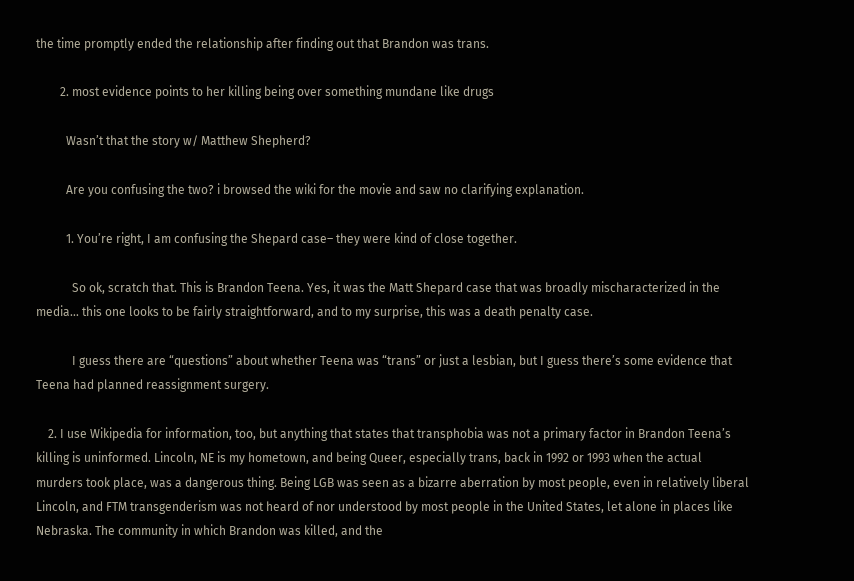the time promptly ended the relationship after finding out that Brandon was trans.

        2. most evidence points to her killing being over something mundane like drugs

          Wasn’t that the story w/ Matthew Shepherd?

          Are you confusing the two? i browsed the wiki for the movie and saw no clarifying explanation.

          1. You’re right, I am confusing the Shepard case– they were kind of close together.

            So ok, scratch that. This is Brandon Teena. Yes, it was the Matt Shepard case that was broadly mischaracterized in the media… this one looks to be fairly straightforward, and to my surprise, this was a death penalty case.

            I guess there are “questions” about whether Teena was “trans” or just a lesbian, but I guess there’s some evidence that Teena had planned reassignment surgery.

    2. I use Wikipedia for information, too, but anything that states that transphobia was not a primary factor in Brandon Teena’s killing is uninformed. Lincoln, NE is my hometown, and being Queer, especially trans, back in 1992 or 1993 when the actual murders took place, was a dangerous thing. Being LGB was seen as a bizarre aberration by most people, even in relatively liberal Lincoln, and FTM transgenderism was not heard of nor understood by most people in the United States, let alone in places like Nebraska. The community in which Brandon was killed, and the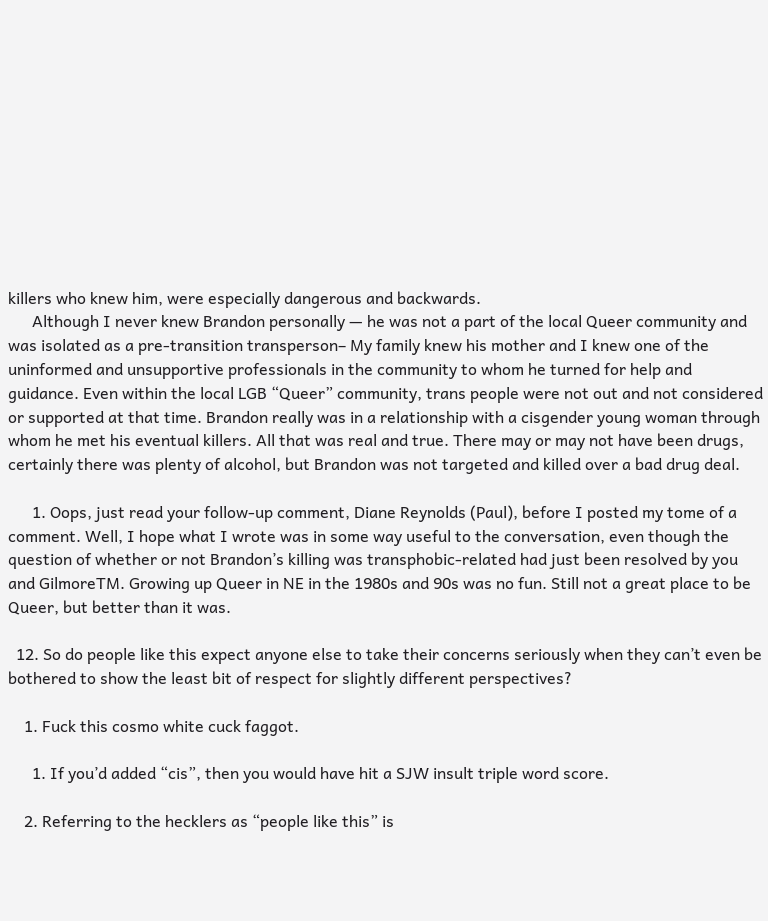killers who knew him, were especially dangerous and backwards.
      Although I never knew Brandon personally — he was not a part of the local Queer community and was isolated as a pre-transition transperson– My family knew his mother and I knew one of the uninformed and unsupportive professionals in the community to whom he turned for help and guidance. Even within the local LGB “Queer” community, trans people were not out and not considered or supported at that time. Brandon really was in a relationship with a cisgender young woman through whom he met his eventual killers. All that was real and true. There may or may not have been drugs, certainly there was plenty of alcohol, but Brandon was not targeted and killed over a bad drug deal.

      1. Oops, just read your follow-up comment, Diane Reynolds (Paul), before I posted my tome of a comment. Well, I hope what I wrote was in some way useful to the conversation, even though the question of whether or not Brandon’s killing was transphobic-related had just been resolved by you and GilmoreTM. Growing up Queer in NE in the 1980s and 90s was no fun. Still not a great place to be Queer, but better than it was.

  12. So do people like this expect anyone else to take their concerns seriously when they can’t even be bothered to show the least bit of respect for slightly different perspectives?

    1. Fuck this cosmo white cuck faggot.

      1. If you’d added “cis”, then you would have hit a SJW insult triple word score.

    2. Referring to the hecklers as “people like this” is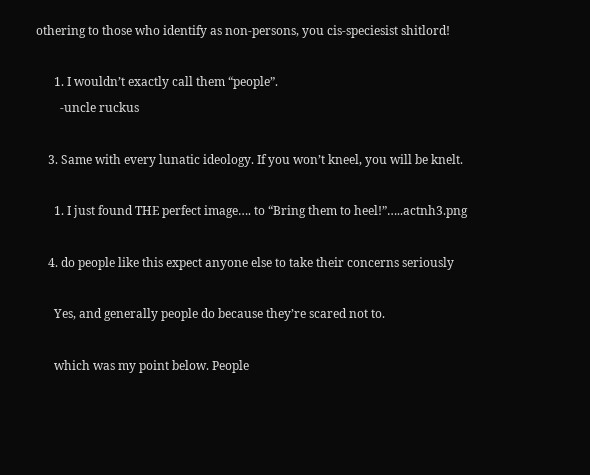othering to those who identify as non-persons, you cis-speciesist shitlord!

      1. I wouldn’t exactly call them “people”.
        -uncle ruckus

    3. Same with every lunatic ideology. If you won’t kneel, you will be knelt.

      1. I just found THE perfect image…. to “Bring them to heel!”…..actnh3.png

    4. do people like this expect anyone else to take their concerns seriously

      Yes, and generally people do because they’re scared not to.

      which was my point below. People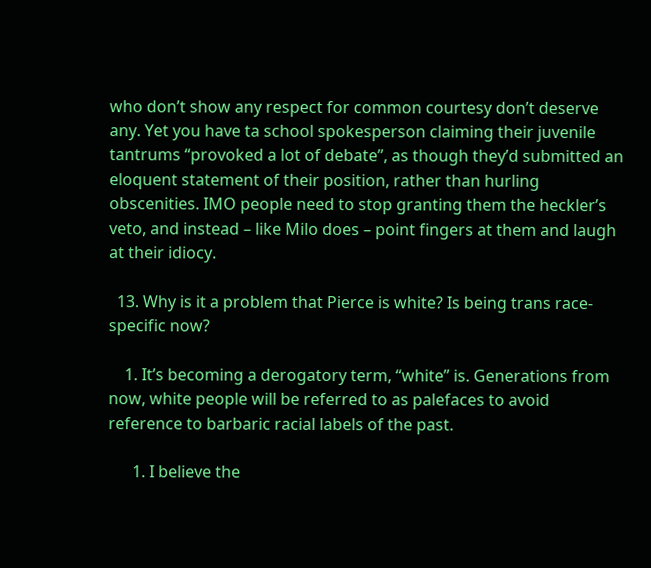who don’t show any respect for common courtesy don’t deserve any. Yet you have ta school spokesperson claiming their juvenile tantrums “provoked a lot of debate”, as though they’d submitted an eloquent statement of their position, rather than hurling obscenities. IMO people need to stop granting them the heckler’s veto, and instead – like Milo does – point fingers at them and laugh at their idiocy.

  13. Why is it a problem that Pierce is white? Is being trans race-specific now?

    1. It’s becoming a derogatory term, “white” is. Generations from now, white people will be referred to as palefaces to avoid reference to barbaric racial labels of the past.

      1. I believe the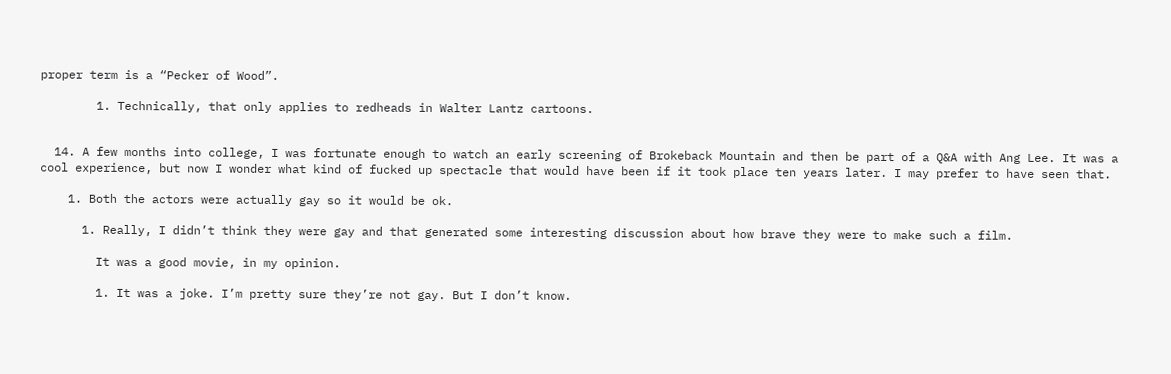proper term is a “Pecker of Wood”.

        1. Technically, that only applies to redheads in Walter Lantz cartoons.


  14. A few months into college, I was fortunate enough to watch an early screening of Brokeback Mountain and then be part of a Q&A with Ang Lee. It was a cool experience, but now I wonder what kind of fucked up spectacle that would have been if it took place ten years later. I may prefer to have seen that.

    1. Both the actors were actually gay so it would be ok.

      1. Really, I didn’t think they were gay and that generated some interesting discussion about how brave they were to make such a film.

        It was a good movie, in my opinion.

        1. It was a joke. I’m pretty sure they’re not gay. But I don’t know.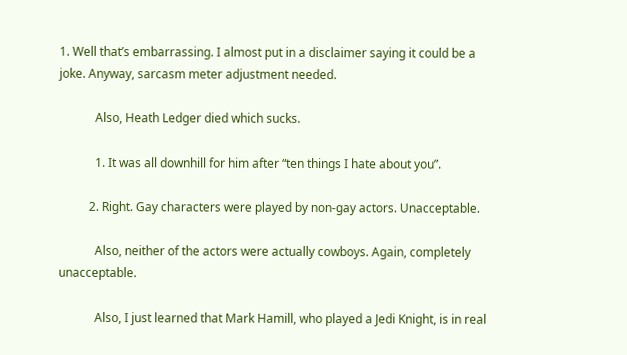1. Well that’s embarrassing. I almost put in a disclaimer saying it could be a joke. Anyway, sarcasm meter adjustment needed.

            Also, Heath Ledger died which sucks.

            1. It was all downhill for him after “ten things I hate about you”.

          2. Right. Gay characters were played by non-gay actors. Unacceptable.

            Also, neither of the actors were actually cowboys. Again, completely unacceptable.

            Also, I just learned that Mark Hamill, who played a Jedi Knight, is in real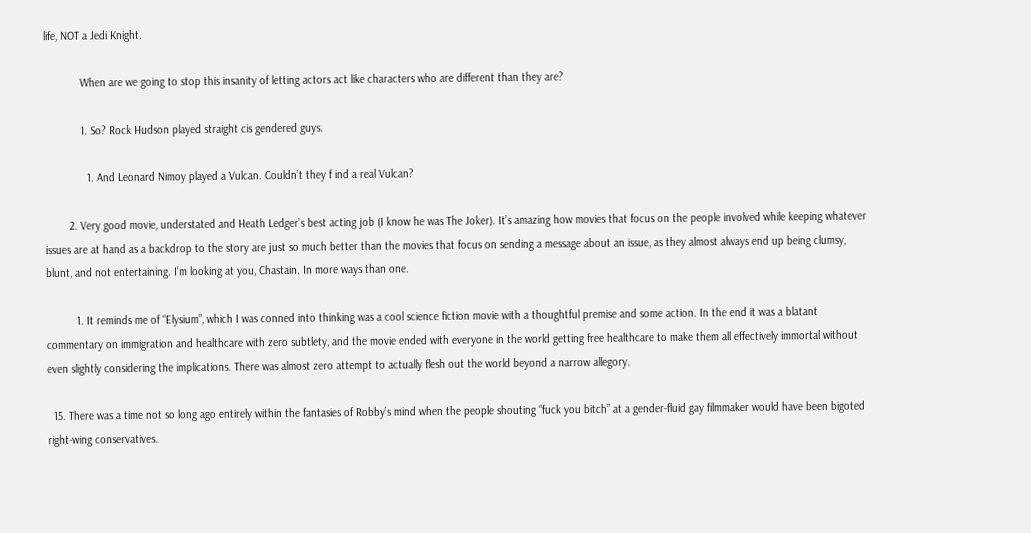life, NOT a Jedi Knight.

            When are we going to stop this insanity of letting actors act like characters who are different than they are?

            1. So? Rock Hudson played straight cis gendered guys.

              1. And Leonard Nimoy played a Vulcan. Couldn’t they f ind a real Vulcan?

        2. Very good movie, understated and Heath Ledger’s best acting job (I know he was The Joker). It’s amazing how movies that focus on the people involved while keeping whatever issues are at hand as a backdrop to the story are just so much better than the movies that focus on sending a message about an issue, as they almost always end up being clumsy, blunt, and not entertaining. I’m looking at you, Chastain. In more ways than one.

          1. It reminds me of “Elysium”, which I was conned into thinking was a cool science fiction movie with a thoughtful premise and some action. In the end it was a blatant commentary on immigration and healthcare with zero subtlety, and the movie ended with everyone in the world getting free healthcare to make them all effectively immortal without even slightly considering the implications. There was almost zero attempt to actually flesh out the world beyond a narrow allegory.

  15. There was a time not so long ago entirely within the fantasies of Robby’s mind when the people shouting “fuck you bitch” at a gender-fluid gay filmmaker would have been bigoted right-wing conservatives.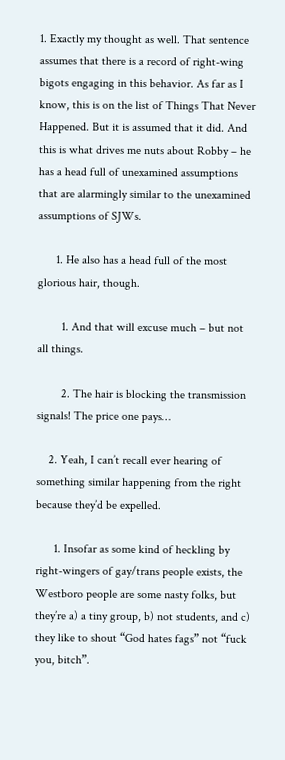1. Exactly my thought as well. That sentence assumes that there is a record of right-wing bigots engaging in this behavior. As far as I know, this is on the list of Things That Never Happened. But it is assumed that it did. And this is what drives me nuts about Robby – he has a head full of unexamined assumptions that are alarmingly similar to the unexamined assumptions of SJWs.

      1. He also has a head full of the most glorious hair, though.

        1. And that will excuse much – but not all things.

        2. The hair is blocking the transmission signals! The price one pays…

    2. Yeah, I can’t recall ever hearing of something similar happening from the right because they’d be expelled.

      1. Insofar as some kind of heckling by right-wingers of gay/trans people exists, the Westboro people are some nasty folks, but they’re a) a tiny group, b) not students, and c) they like to shout “God hates fags” not “fuck you, bitch”.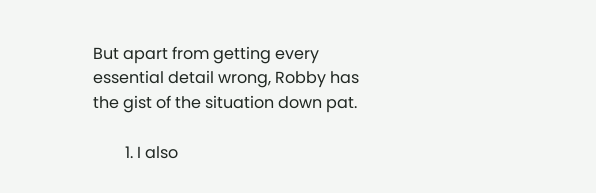But apart from getting every essential detail wrong, Robby has the gist of the situation down pat.

        1. I also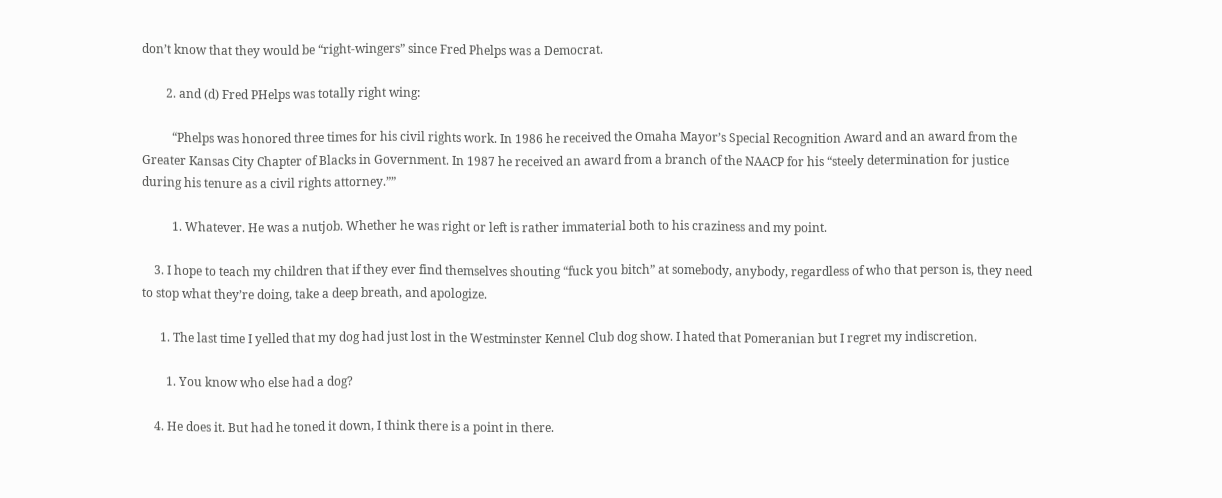don’t know that they would be “right-wingers” since Fred Phelps was a Democrat.

        2. and (d) Fred PHelps was totally right wing:

          “Phelps was honored three times for his civil rights work. In 1986 he received the Omaha Mayor’s Special Recognition Award and an award from the Greater Kansas City Chapter of Blacks in Government. In 1987 he received an award from a branch of the NAACP for his “steely determination for justice during his tenure as a civil rights attorney.””

          1. Whatever. He was a nutjob. Whether he was right or left is rather immaterial both to his craziness and my point.

    3. I hope to teach my children that if they ever find themselves shouting “fuck you bitch” at somebody, anybody, regardless of who that person is, they need to stop what they’re doing, take a deep breath, and apologize.

      1. The last time I yelled that my dog had just lost in the Westminster Kennel Club dog show. I hated that Pomeranian but I regret my indiscretion.

        1. You know who else had a dog?

    4. He does it. But had he toned it down, I think there is a point in there.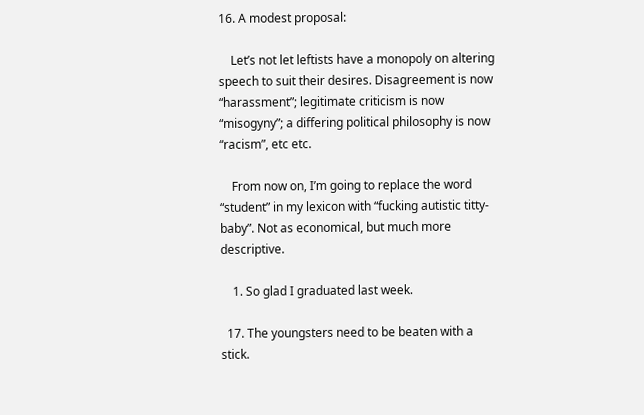16. A modest proposal:

    Let’s not let leftists have a monopoly on altering speech to suit their desires. Disagreement is now “harassment”; legitimate criticism is now “misogyny”; a differing political philosophy is now “racism”, etc etc.

    From now on, I’m going to replace the word “student” in my lexicon with “fucking autistic titty-baby”. Not as economical, but much more descriptive.

    1. So glad I graduated last week.

  17. The youngsters need to be beaten with a stick.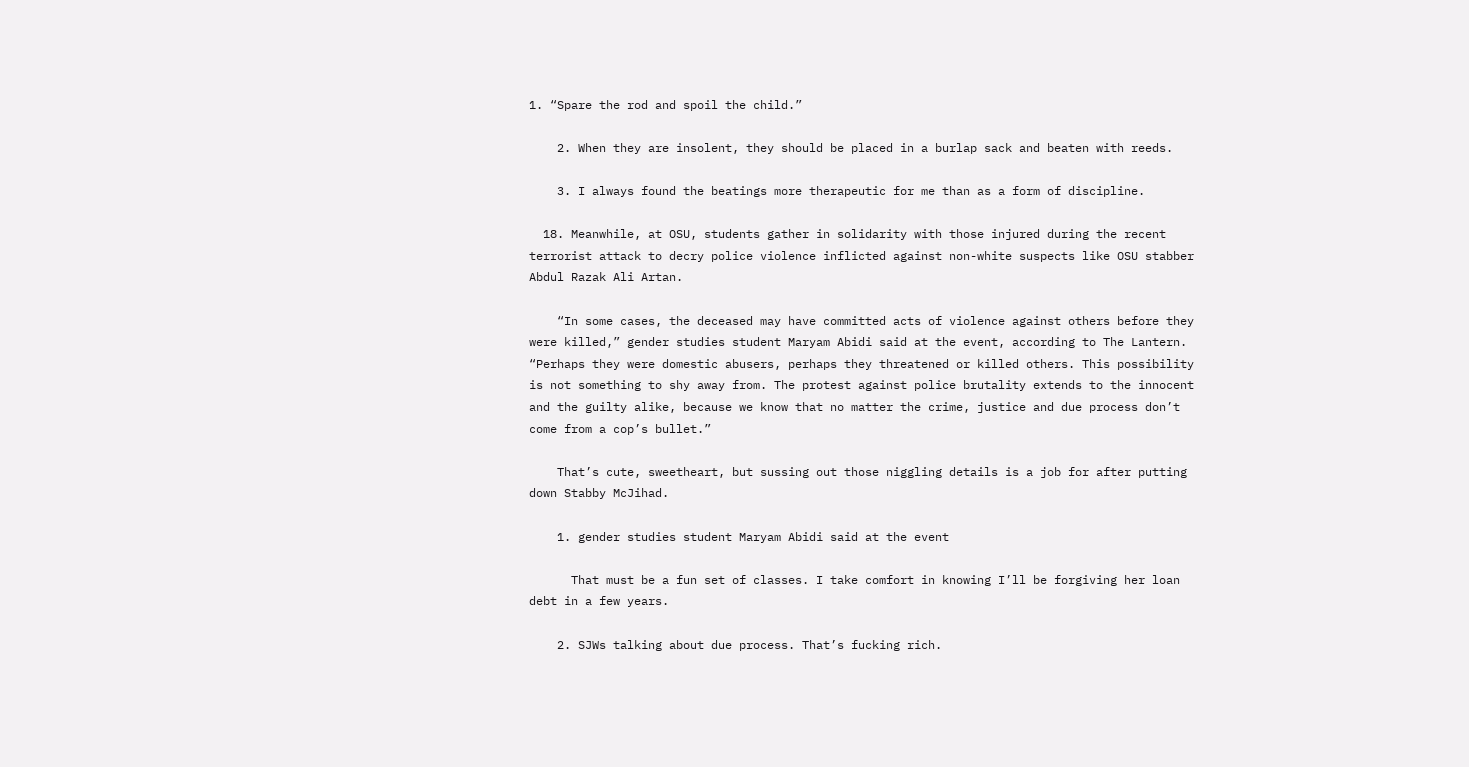1. “Spare the rod and spoil the child.”

    2. When they are insolent, they should be placed in a burlap sack and beaten with reeds.

    3. I always found the beatings more therapeutic for me than as a form of discipline.

  18. Meanwhile, at OSU, students gather in solidarity with those injured during the recent terrorist attack to decry police violence inflicted against non-white suspects like OSU stabber Abdul Razak Ali Artan.

    “In some cases, the deceased may have committed acts of violence against others before they were killed,” gender studies student Maryam Abidi said at the event, according to The Lantern. “Perhaps they were domestic abusers, perhaps they threatened or killed others. This possibility is not something to shy away from. The protest against police brutality extends to the innocent and the guilty alike, because we know that no matter the crime, justice and due process don’t come from a cop’s bullet.”

    That’s cute, sweetheart, but sussing out those niggling details is a job for after putting down Stabby McJihad.

    1. gender studies student Maryam Abidi said at the event

      That must be a fun set of classes. I take comfort in knowing I’ll be forgiving her loan debt in a few years.

    2. SJWs talking about due process. That’s fucking rich.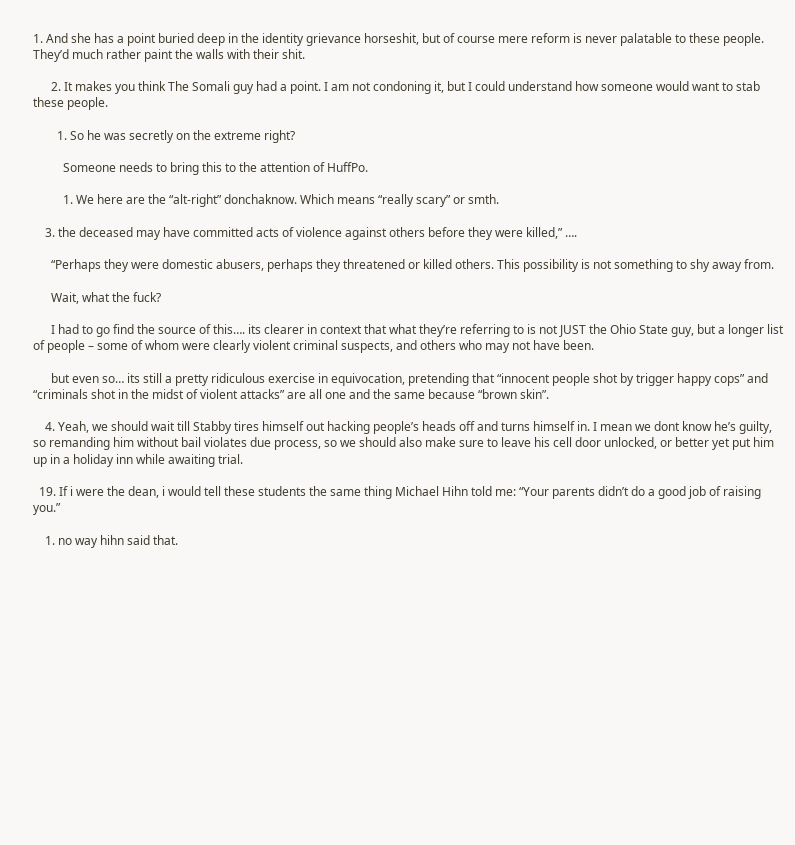1. And she has a point buried deep in the identity grievance horseshit, but of course mere reform is never palatable to these people. They’d much rather paint the walls with their shit.

      2. It makes you think The Somali guy had a point. I am not condoning it, but I could understand how someone would want to stab these people.

        1. So he was secretly on the extreme right?

          Someone needs to bring this to the attention of HuffPo.

          1. We here are the “alt-right” donchaknow. Which means “really scary” or smth.

    3. the deceased may have committed acts of violence against others before they were killed,” ….

      “Perhaps they were domestic abusers, perhaps they threatened or killed others. This possibility is not something to shy away from.

      Wait, what the fuck?

      I had to go find the source of this…. its clearer in context that what they’re referring to is not JUST the Ohio State guy, but a longer list of people – some of whom were clearly violent criminal suspects, and others who may not have been.

      but even so… its still a pretty ridiculous exercise in equivocation, pretending that “innocent people shot by trigger happy cops” and “criminals shot in the midst of violent attacks” are all one and the same because “brown skin”.

    4. Yeah, we should wait till Stabby tires himself out hacking people’s heads off and turns himself in. I mean we dont know he’s guilty, so remanding him without bail violates due process, so we should also make sure to leave his cell door unlocked, or better yet put him up in a holiday inn while awaiting trial.

  19. If i were the dean, i would tell these students the same thing Michael Hihn told me: “Your parents didn’t do a good job of raising you.”

    1. no way hihn said that.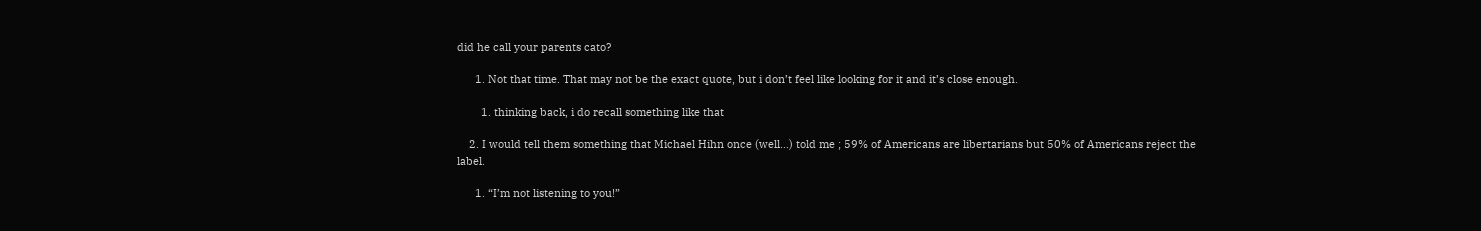did he call your parents cato?

      1. Not that time. That may not be the exact quote, but i don’t feel like looking for it and it’s close enough.

        1. thinking back, i do recall something like that

    2. I would tell them something that Michael Hihn once (well…) told me ; 59% of Americans are libertarians but 50% of Americans reject the label.

      1. “I’m not listening to you!”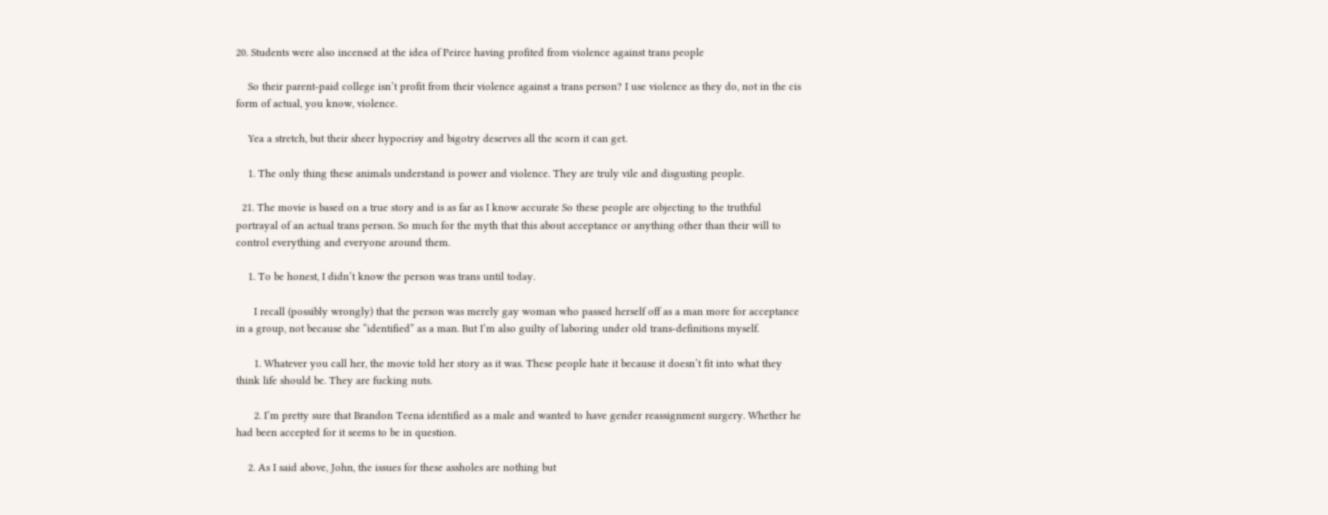20. Students were also incensed at the idea of Peirce having profited from violence against trans people

    So their parent-paid college isn’t profit from their violence against a trans person? I use violence as they do, not in the cis form of actual, you know, violence.

    Yea a stretch, but their sheer hypocrisy and bigotry deserves all the scorn it can get.

    1. The only thing these animals understand is power and violence. They are truly vile and disgusting people.

  21. The movie is based on a true story and is as far as I know accurate So these people are objecting to the truthful portrayal of an actual trans person. So much for the myth that this about acceptance or anything other than their will to control everything and everyone around them.

    1. To be honest, I didn’t know the person was trans until today.

      I recall (possibly wrongly) that the person was merely gay woman who passed herself off as a man more for acceptance in a group, not because she “identified” as a man. But I’m also guilty of laboring under old trans-definitions myself.

      1. Whatever you call her, the movie told her story as it was. These people hate it because it doesn’t fit into what they think life should be. They are fucking nuts.

      2. I’m pretty sure that Brandon Teena identified as a male and wanted to have gender reassignment surgery. Whether he had been accepted for it seems to be in question.

    2. As I said above, John, the issues for these assholes are nothing but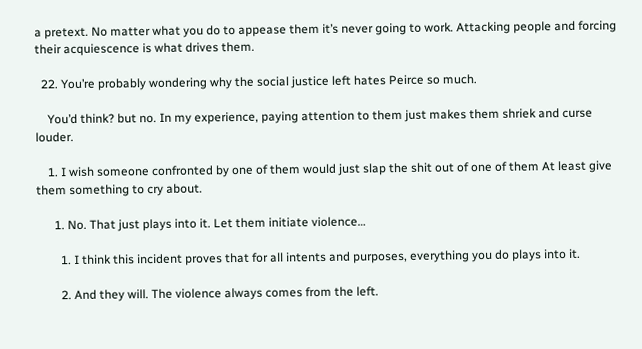a pretext. No matter what you do to appease them it’s never going to work. Attacking people and forcing their acquiescence is what drives them.

  22. You’re probably wondering why the social justice left hates Peirce so much.

    You’d think? but no. In my experience, paying attention to them just makes them shriek and curse louder.

    1. I wish someone confronted by one of them would just slap the shit out of one of them At least give them something to cry about.

      1. No. That just plays into it. Let them initiate violence…

        1. I think this incident proves that for all intents and purposes, everything you do plays into it.

        2. And they will. The violence always comes from the left.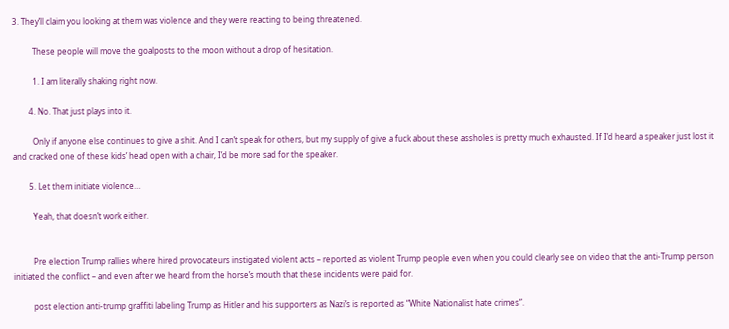3. They’ll claim you looking at them was violence and they were reacting to being threatened.

          These people will move the goalposts to the moon without a drop of hesitation.

          1. I am literally shaking right now.

        4. No. That just plays into it.

          Only if anyone else continues to give a shit. And I can’t speak for others, but my supply of give a fuck about these assholes is pretty much exhausted. If I’d heard a speaker just lost it and cracked one of these kids’ head open with a chair, I’d be more sad for the speaker.

        5. Let them initiate violence…

          Yeah, that doesn’t work either.


          Pre election Trump rallies where hired provocateurs instigated violent acts – reported as violent Trump people even when you could clearly see on video that the anti-Trump person initiated the conflict – and even after we heard from the horse’s mouth that these incidents were paid for.

          post election anti-trump graffiti labeling Trump as Hitler and his supporters as Nazi’s is reported as “White Nationalist hate crimes”.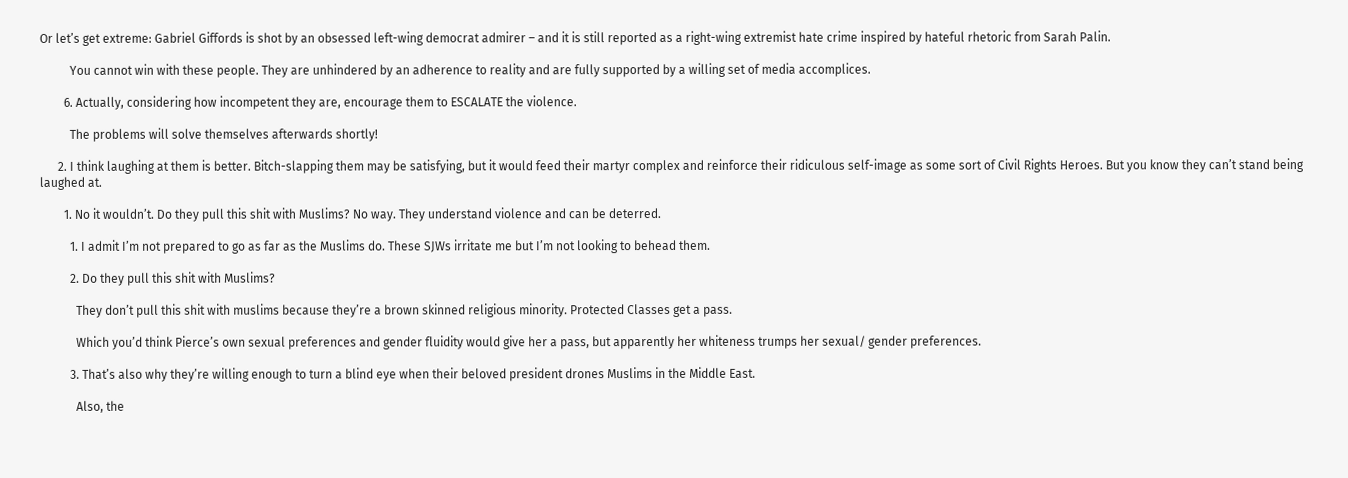Or let’s get extreme: Gabriel Giffords is shot by an obsessed left-wing democrat admirer – and it is still reported as a right-wing extremist hate crime inspired by hateful rhetoric from Sarah Palin.

          You cannot win with these people. They are unhindered by an adherence to reality and are fully supported by a willing set of media accomplices.

        6. Actually, considering how incompetent they are, encourage them to ESCALATE the violence.

          The problems will solve themselves afterwards shortly!

      2. I think laughing at them is better. Bitch-slapping them may be satisfying, but it would feed their martyr complex and reinforce their ridiculous self-image as some sort of Civil Rights Heroes. But you know they can’t stand being laughed at.

        1. No it wouldn’t. Do they pull this shit with Muslims? No way. They understand violence and can be deterred.

          1. I admit I’m not prepared to go as far as the Muslims do. These SJWs irritate me but I’m not looking to behead them.

          2. Do they pull this shit with Muslims?

            They don’t pull this shit with muslims because they’re a brown skinned religious minority. Protected Classes get a pass.

            Which you’d think Pierce’s own sexual preferences and gender fluidity would give her a pass, but apparently her whiteness trumps her sexual/ gender preferences.

          3. That’s also why they’re willing enough to turn a blind eye when their beloved president drones Muslims in the Middle East.

            Also, the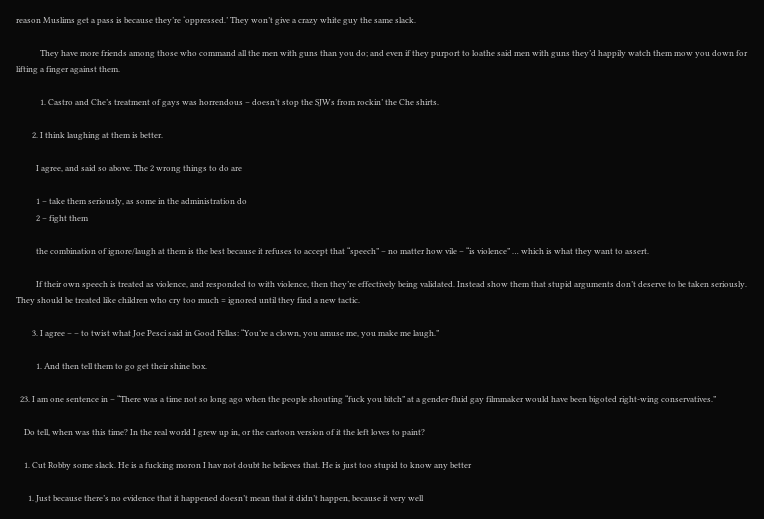reason Muslims get a pass is because they’re ‘oppressed.’ They won’t give a crazy white guy the same slack.

            They have more friends among those who command all the men with guns than you do; and even if they purport to loathe said men with guns they’d happily watch them mow you down for lifting a finger against them.

            1. Castro and Che’s treatment of gays was horrendous – doesn’t stop the SJWs from rockin’ the Che shirts.

        2. I think laughing at them is better.

          I agree, and said so above. The 2 wrong things to do are

          1 – take them seriously, as some in the administration do
          2 – fight them

          the combination of ignore/laugh at them is the best because it refuses to accept that “speech” – no matter how vile – “is violence” … which is what they want to assert.

          If their own speech is treated as violence, and responded to with violence, then they’re effectively being validated. Instead show them that stupid arguments don’t deserve to be taken seriously. They should be treated like children who cry too much = ignored until they find a new tactic.

        3. I agree – – to twist what Joe Pesci said in Good Fellas: “You’re a clown, you amuse me, you make me laugh.”

          1. And then tell them to go get their shine box.

  23. I am one sentence in – “There was a time not so long ago when the people shouting “fuck you bitch” at a gender-fluid gay filmmaker would have been bigoted right-wing conservatives.”

    Do tell, when was this time? In the real world I grew up in, or the cartoon version of it the left loves to paint?

    1. Cut Robby some slack. He is a fucking moron I hav not doubt he believes that. He is just too stupid to know any better

      1. Just because there’s no evidence that it happened doesn’t mean that it didn’t happen, because it very well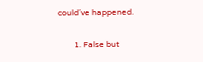could’ve happened.

        1. False but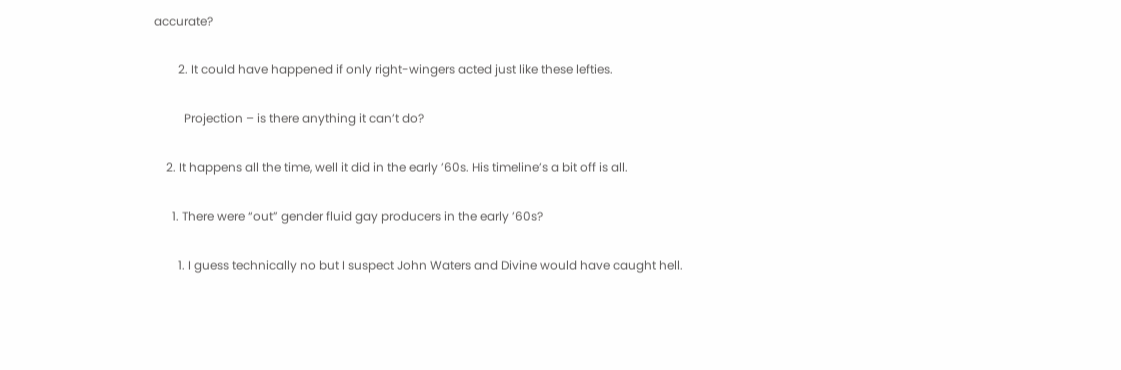accurate?

        2. It could have happened if only right-wingers acted just like these lefties.

          Projection – is there anything it can’t do?

    2. It happens all the time, well it did in the early ’60s. His timeline’s a bit off is all.

      1. There were “out” gender fluid gay producers in the early ’60s?

        1. I guess technically no but I suspect John Waters and Divine would have caught hell.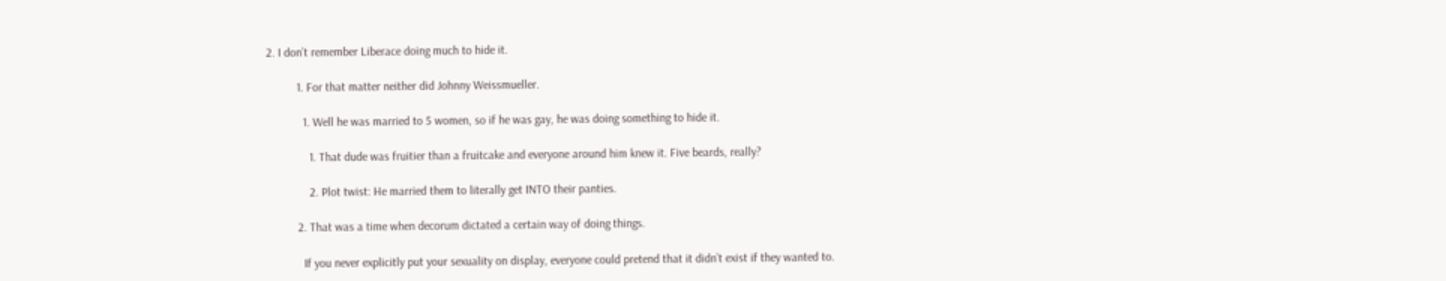2. I don’t remember Liberace doing much to hide it.

          1. For that matter neither did Johnny Weissmueller.

            1. Well he was married to 5 women, so if he was gay, he was doing something to hide it.

              1. That dude was fruitier than a fruitcake and everyone around him knew it. Five beards, really?

              2. Plot twist: He married them to literally get INTO their panties.

          2. That was a time when decorum dictated a certain way of doing things.

            If you never explicitly put your sexuality on display, everyone could pretend that it didn’t exist if they wanted to.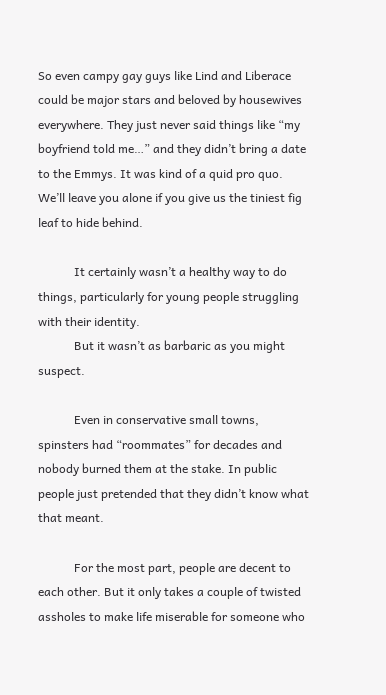So even campy gay guys like Lind and Liberace could be major stars and beloved by housewives everywhere. They just never said things like “my boyfriend told me…” and they didn’t bring a date to the Emmys. It was kind of a quid pro quo. We’ll leave you alone if you give us the tiniest fig leaf to hide behind.

            It certainly wasn’t a healthy way to do things, particularly for young people struggling with their identity.
            But it wasn’t as barbaric as you might suspect.

            Even in conservative small towns, spinsters had “roommates” for decades and nobody burned them at the stake. In public people just pretended that they didn’t know what that meant.

            For the most part, people are decent to each other. But it only takes a couple of twisted assholes to make life miserable for someone who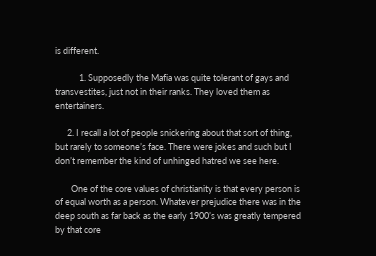is different.

            1. Supposedly the Mafia was quite tolerant of gays and transvestites, just not in their ranks. They loved them as entertainers.

      2. I recall a lot of people snickering about that sort of thing, but rarely to someone’s face. There were jokes and such but I don’t remember the kind of unhinged hatred we see here.

        One of the core values of christianity is that every person is of equal worth as a person. Whatever prejudice there was in the deep south as far back as the early 1900’s was greatly tempered by that core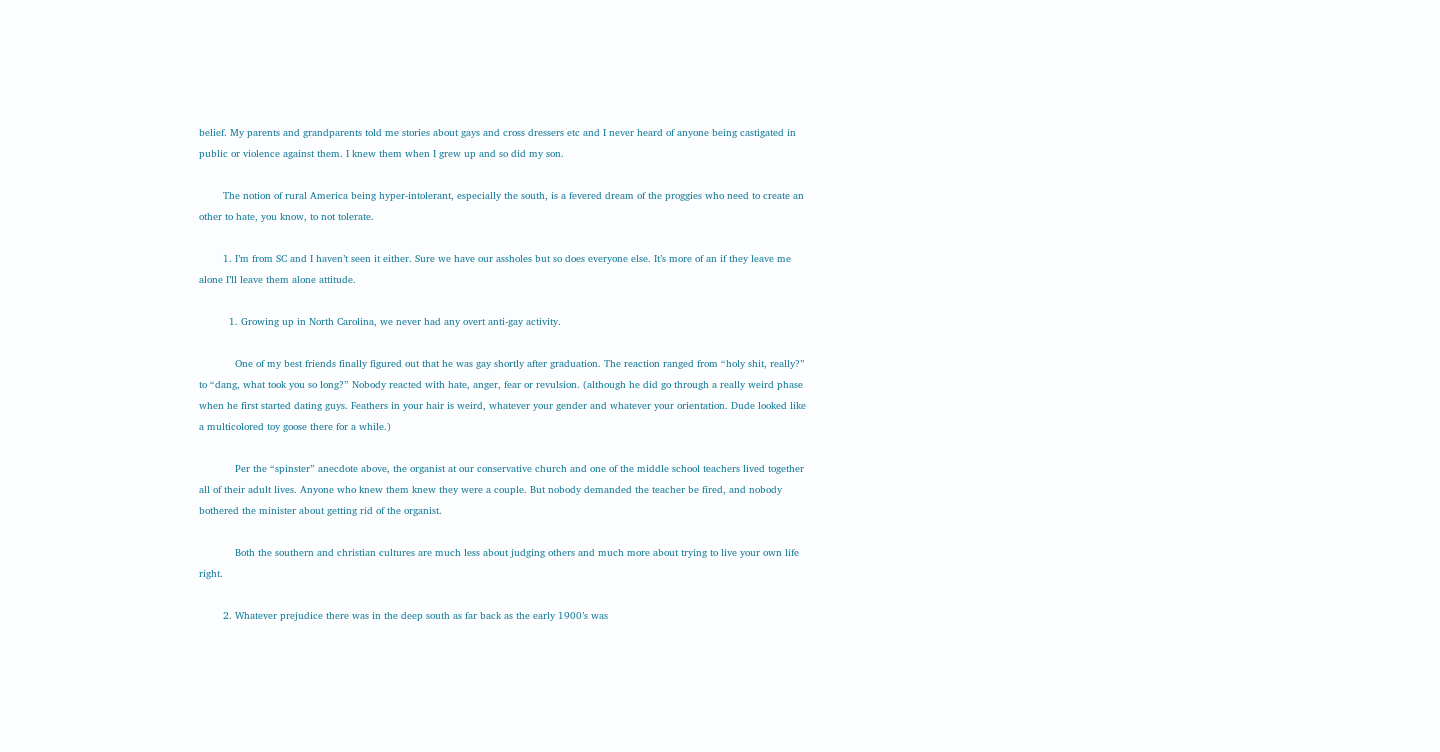belief. My parents and grandparents told me stories about gays and cross dressers etc and I never heard of anyone being castigated in public or violence against them. I knew them when I grew up and so did my son.

        The notion of rural America being hyper-intolerant, especially the south, is a fevered dream of the proggies who need to create an other to hate, you know, to not tolerate.

        1. I’m from SC and I haven’t seen it either. Sure we have our assholes but so does everyone else. It’s more of an if they leave me alone I’ll leave them alone attitude.

          1. Growing up in North Carolina, we never had any overt anti-gay activity.

            One of my best friends finally figured out that he was gay shortly after graduation. The reaction ranged from “holy shit, really?” to “dang, what took you so long?” Nobody reacted with hate, anger, fear or revulsion. (although he did go through a really weird phase when he first started dating guys. Feathers in your hair is weird, whatever your gender and whatever your orientation. Dude looked like a multicolored toy goose there for a while.)

            Per the “spinster” anecdote above, the organist at our conservative church and one of the middle school teachers lived together all of their adult lives. Anyone who knew them knew they were a couple. But nobody demanded the teacher be fired, and nobody bothered the minister about getting rid of the organist.

            Both the southern and christian cultures are much less about judging others and much more about trying to live your own life right.

        2. Whatever prejudice there was in the deep south as far back as the early 1900’s was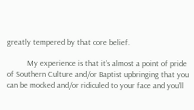greatly tempered by that core belief.

          My experience is that it’s almost a point of pride of Southern Culture and/or Baptist upbringing that you can be mocked and/or ridiculed to your face and you’ll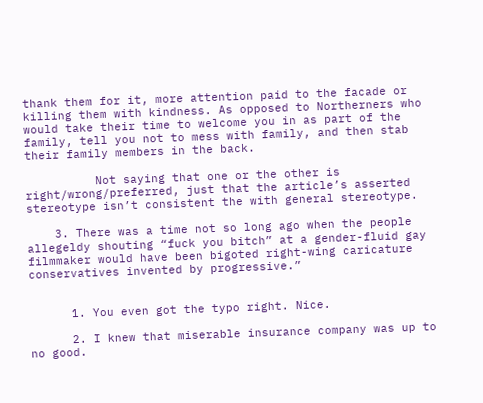thank them for it, more attention paid to the facade or killing them with kindness. As opposed to Northerners who would take their time to welcome you in as part of the family, tell you not to mess with family, and then stab their family members in the back.

          Not saying that one or the other is right/wrong/preferred, just that the article’s asserted stereotype isn’t consistent the with general stereotype.

    3. There was a time not so long ago when the people allegeldy shouting “fuck you bitch” at a gender-fluid gay filmmaker would have been bigoted right-wing caricature conservatives invented by progressive.”


      1. You even got the typo right. Nice.

      2. I knew that miserable insurance company was up to no good.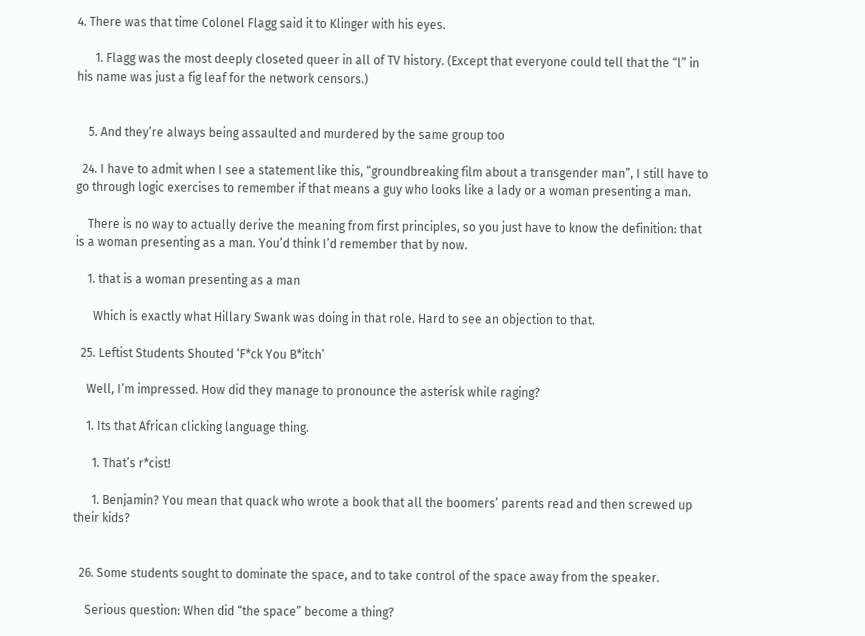4. There was that time Colonel Flagg said it to Klinger with his eyes.

      1. Flagg was the most deeply closeted queer in all of TV history. (Except that everyone could tell that the “l” in his name was just a fig leaf for the network censors.)


    5. And they’re always being assaulted and murdered by the same group too

  24. I have to admit when I see a statement like this, “groundbreaking film about a transgender man”, I still have to go through logic exercises to remember if that means a guy who looks like a lady or a woman presenting a man.

    There is no way to actually derive the meaning from first principles, so you just have to know the definition: that is a woman presenting as a man. You’d think I’d remember that by now.

    1. that is a woman presenting as a man

      Which is exactly what Hillary Swank was doing in that role. Hard to see an objection to that.

  25. Leftist Students Shouted ‘F*ck You B*itch’

    Well, I’m impressed. How did they manage to pronounce the asterisk while raging?

    1. Its that African clicking language thing.

      1. That’s r*cist!

      1. Benjamin? You mean that quack who wrote a book that all the boomers’ parents read and then screwed up their kids?


  26. Some students sought to dominate the space, and to take control of the space away from the speaker.

    Serious question: When did “the space” become a thing?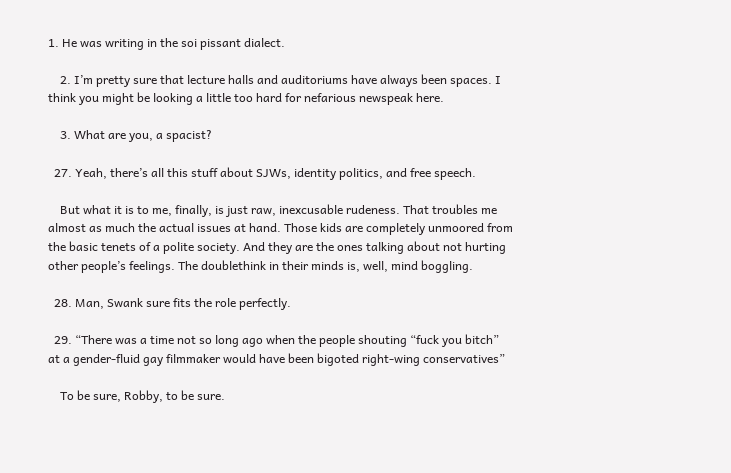1. He was writing in the soi pissant dialect.

    2. I’m pretty sure that lecture halls and auditoriums have always been spaces. I think you might be looking a little too hard for nefarious newspeak here.

    3. What are you, a spacist?

  27. Yeah, there’s all this stuff about SJWs, identity politics, and free speech.

    But what it is to me, finally, is just raw, inexcusable rudeness. That troubles me almost as much the actual issues at hand. Those kids are completely unmoored from the basic tenets of a polite society. And they are the ones talking about not hurting other people’s feelings. The doublethink in their minds is, well, mind boggling.

  28. Man, Swank sure fits the role perfectly.

  29. “There was a time not so long ago when the people shouting “fuck you bitch” at a gender-fluid gay filmmaker would have been bigoted right-wing conservatives”

    To be sure, Robby, to be sure.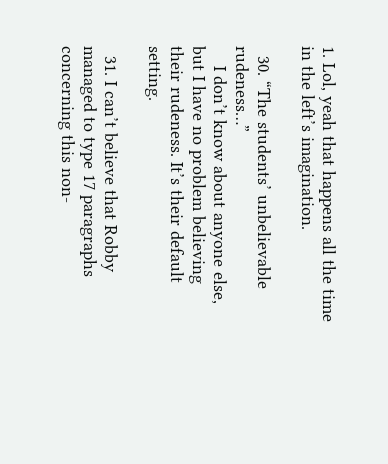1. Lol, yeah that happens all the time in the left’s imagination.

  30. “The students’ unbelievable rudeness…”
    I don’t know about anyone else, but I have no problem believing their rudeness. It’s their default setting.

  31. I can’t believe that Robby managed to type 17 paragraphs concerning this non-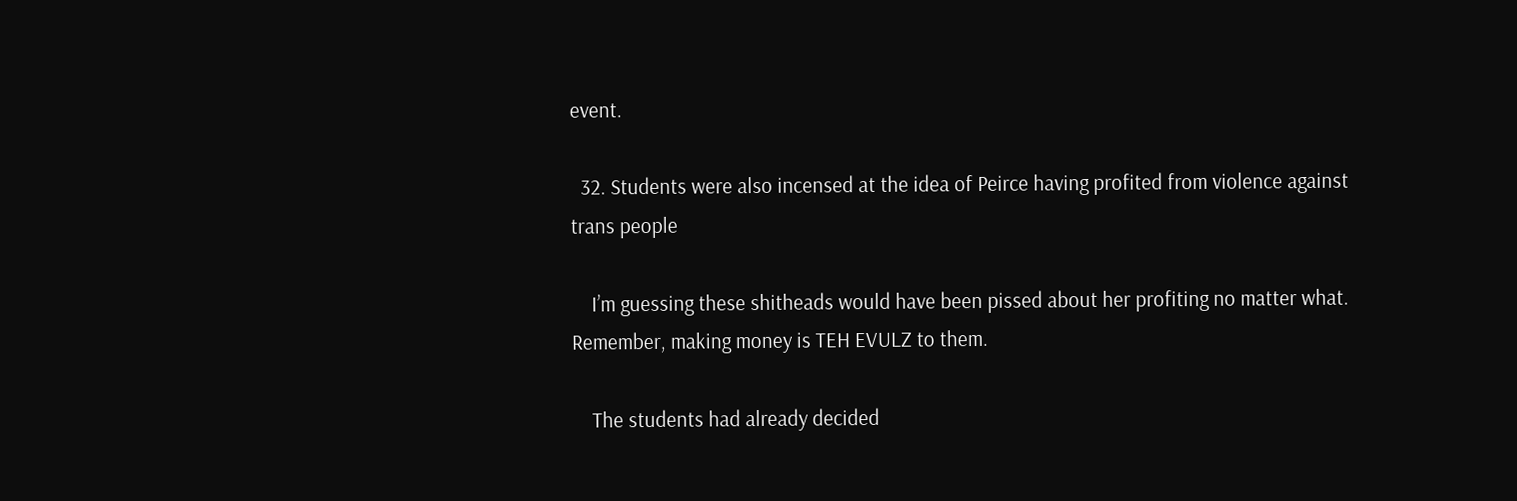event.

  32. Students were also incensed at the idea of Peirce having profited from violence against trans people

    I’m guessing these shitheads would have been pissed about her profiting no matter what. Remember, making money is TEH EVULZ to them.

    The students had already decided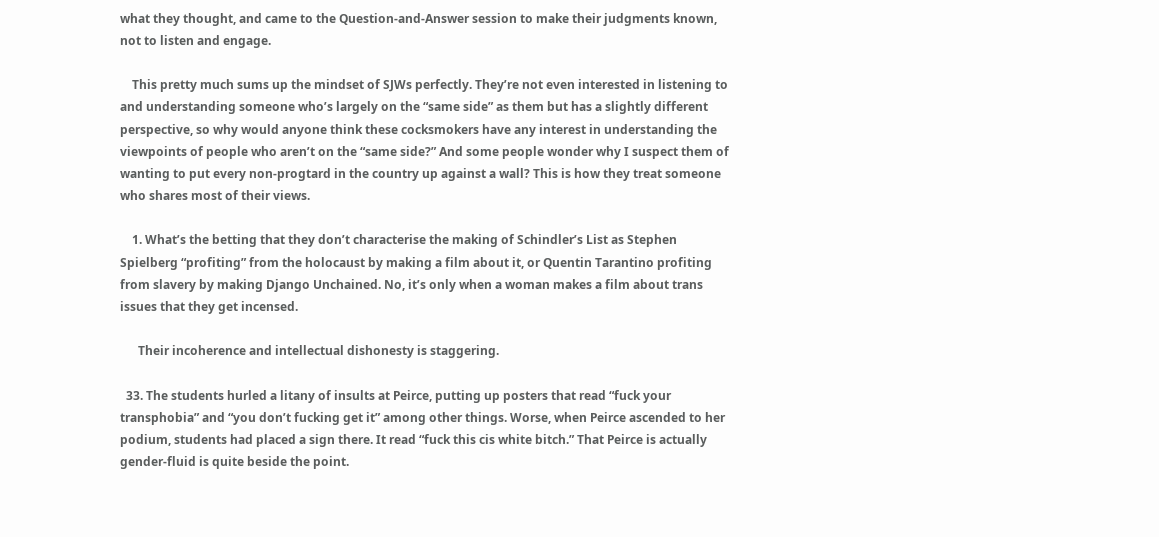what they thought, and came to the Question-and-Answer session to make their judgments known, not to listen and engage.

    This pretty much sums up the mindset of SJWs perfectly. They’re not even interested in listening to and understanding someone who’s largely on the “same side” as them but has a slightly different perspective, so why would anyone think these cocksmokers have any interest in understanding the viewpoints of people who aren’t on the “same side?” And some people wonder why I suspect them of wanting to put every non-progtard in the country up against a wall? This is how they treat someone who shares most of their views.

    1. What’s the betting that they don’t characterise the making of Schindler’s List as Stephen Spielberg “profiting” from the holocaust by making a film about it, or Quentin Tarantino profiting from slavery by making Django Unchained. No, it’s only when a woman makes a film about trans issues that they get incensed.

      Their incoherence and intellectual dishonesty is staggering.

  33. The students hurled a litany of insults at Peirce, putting up posters that read “fuck your transphobia” and “you don’t fucking get it” among other things. Worse, when Peirce ascended to her podium, students had placed a sign there. It read “fuck this cis white bitch.” That Peirce is actually gender-fluid is quite beside the point.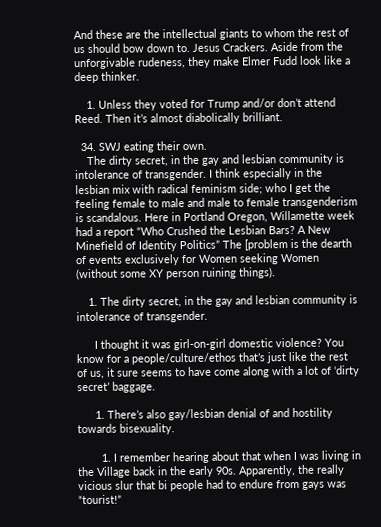And these are the intellectual giants to whom the rest of us should bow down to. Jesus Crackers. Aside from the unforgivable rudeness, they make Elmer Fudd look like a deep thinker.

    1. Unless they voted for Trump and/or don’t attend Reed. Then it’s almost diabolically brilliant.

  34. SWJ eating their own.
    The dirty secret, in the gay and lesbian community is intolerance of transgender. I think especially in the lesbian mix with radical feminism side; who I get the feeling female to male and male to female transgenderism is scandalous. Here in Portland Oregon, Willamette week had a report “Who Crushed the Lesbian Bars? A New Minefield of Identity Politics” The [problem is the dearth of events exclusively for Women seeking Women (without some XY person ruining things).

    1. The dirty secret, in the gay and lesbian community is intolerance of transgender.

      I thought it was girl-on-girl domestic violence? You know for a people/culture/ethos that’s just like the rest of us, it sure seems to have come along with a lot of ‘dirty secret’ baggage.

      1. There’s also gay/lesbian denial of and hostility towards bisexuality.

        1. I remember hearing about that when I was living in the Village back in the early 90s. Apparently, the really vicious slur that bi people had to endure from gays was “tourist!”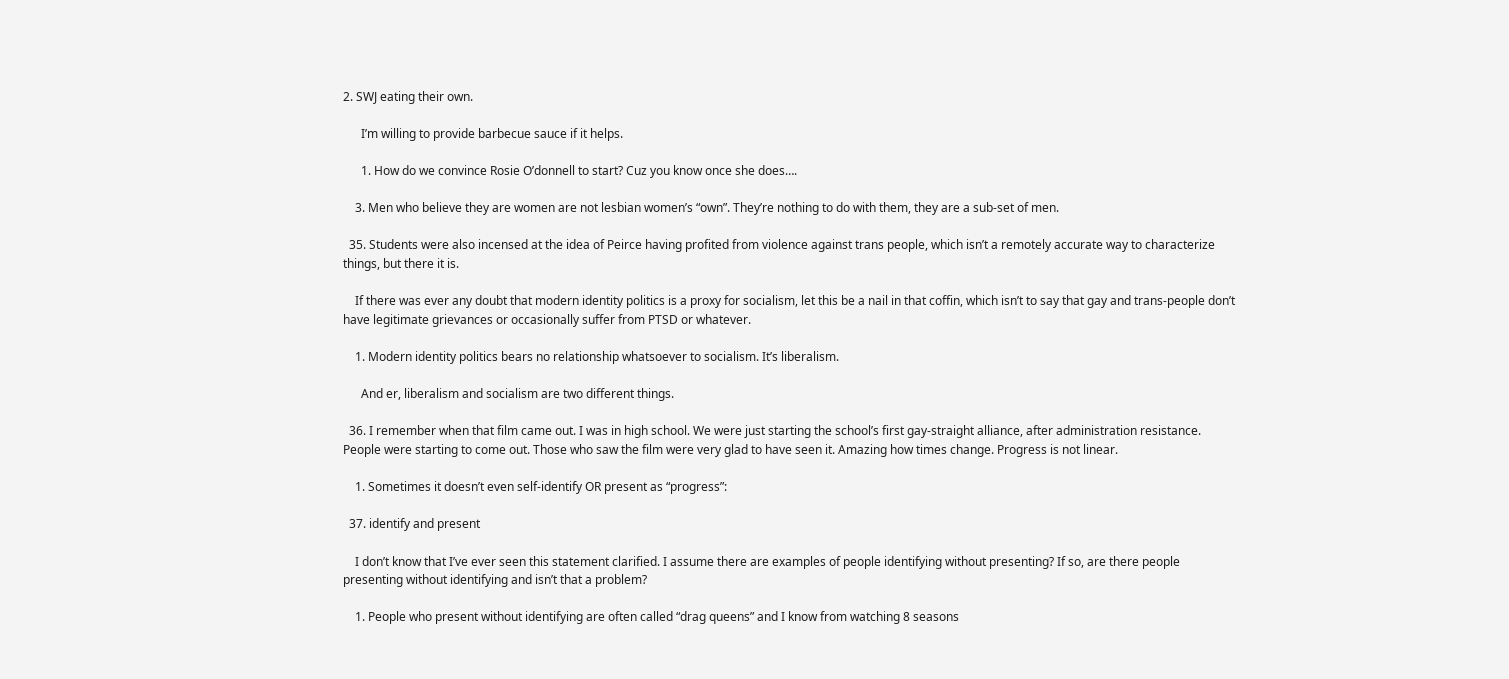2. SWJ eating their own.

      I’m willing to provide barbecue sauce if it helps.

      1. How do we convince Rosie O’donnell to start? Cuz you know once she does….

    3. Men who believe they are women are not lesbian women’s “own”. They’re nothing to do with them, they are a sub-set of men.

  35. Students were also incensed at the idea of Peirce having profited from violence against trans people, which isn’t a remotely accurate way to characterize things, but there it is.

    If there was ever any doubt that modern identity politics is a proxy for socialism, let this be a nail in that coffin, which isn’t to say that gay and trans-people don’t have legitimate grievances or occasionally suffer from PTSD or whatever.

    1. Modern identity politics bears no relationship whatsoever to socialism. It’s liberalism.

      And er, liberalism and socialism are two different things.

  36. I remember when that film came out. I was in high school. We were just starting the school’s first gay-straight alliance, after administration resistance. People were starting to come out. Those who saw the film were very glad to have seen it. Amazing how times change. Progress is not linear.

    1. Sometimes it doesn’t even self-identify OR present as “progress”:

  37. identify and present

    I don’t know that I’ve ever seen this statement clarified. I assume there are examples of people identifying without presenting? If so, are there people presenting without identifying and isn’t that a problem?

    1. People who present without identifying are often called “drag queens” and I know from watching 8 seasons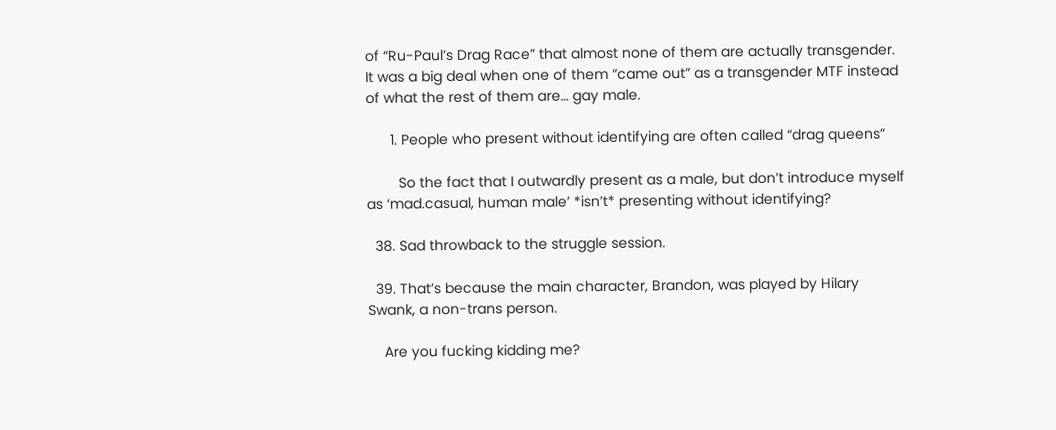of “Ru-Paul’s Drag Race” that almost none of them are actually transgender. It was a big deal when one of them “came out” as a transgender MTF instead of what the rest of them are… gay male.

      1. People who present without identifying are often called “drag queens”

        So the fact that I outwardly present as a male, but don’t introduce myself as ‘mad.casual, human male’ *isn’t* presenting without identifying?

  38. Sad throwback to the struggle session.

  39. That’s because the main character, Brandon, was played by Hilary Swank, a non-trans person.

    Are you fucking kidding me?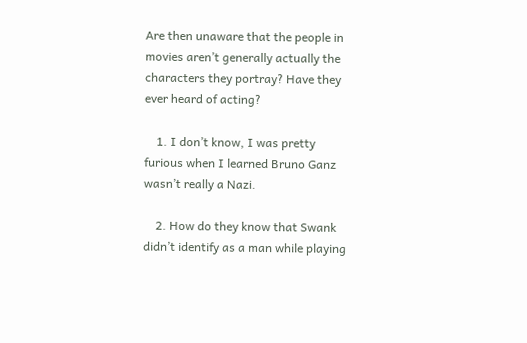Are then unaware that the people in movies aren’t generally actually the characters they portray? Have they ever heard of acting?

    1. I don’t know, I was pretty furious when I learned Bruno Ganz wasn’t really a Nazi.

    2. How do they know that Swank didn’t identify as a man while playing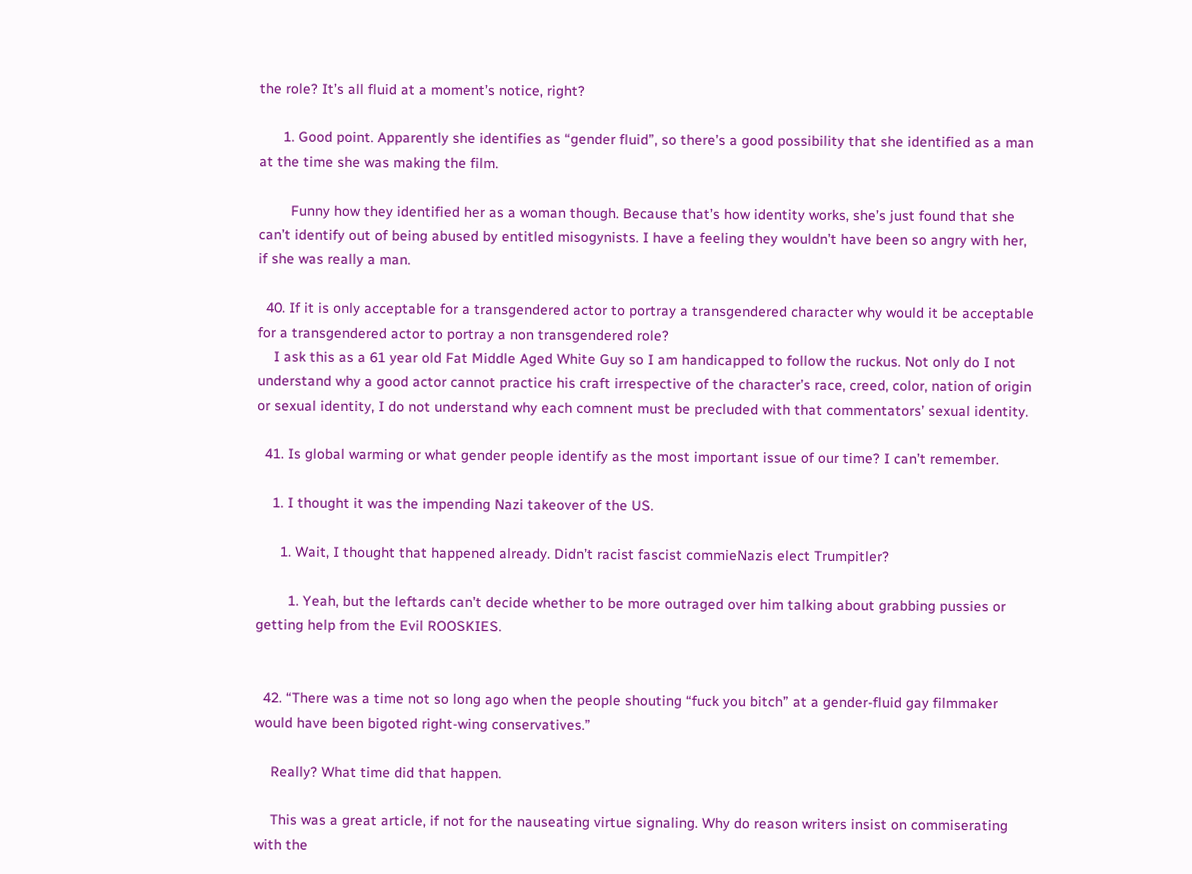the role? It’s all fluid at a moment’s notice, right?

      1. Good point. Apparently she identifies as “gender fluid”, so there’s a good possibility that she identified as a man at the time she was making the film.

        Funny how they identified her as a woman though. Because that’s how identity works, she’s just found that she can’t identify out of being abused by entitled misogynists. I have a feeling they wouldn’t have been so angry with her, if she was really a man.

  40. If it is only acceptable for a transgendered actor to portray a transgendered character why would it be acceptable for a transgendered actor to portray a non transgendered role?
    I ask this as a 61 year old Fat Middle Aged White Guy so I am handicapped to follow the ruckus. Not only do I not understand why a good actor cannot practice his craft irrespective of the character’s race, creed, color, nation of origin or sexual identity, I do not understand why each comnent must be precluded with that commentators’ sexual identity.

  41. Is global warming or what gender people identify as the most important issue of our time? I can’t remember.

    1. I thought it was the impending Nazi takeover of the US.

      1. Wait, I thought that happened already. Didn’t racist fascist commieNazis elect Trumpitler?

        1. Yeah, but the leftards can’t decide whether to be more outraged over him talking about grabbing pussies or getting help from the Evil ROOSKIES.


  42. “There was a time not so long ago when the people shouting “fuck you bitch” at a gender-fluid gay filmmaker would have been bigoted right-wing conservatives.”

    Really? What time did that happen.

    This was a great article, if not for the nauseating virtue signaling. Why do reason writers insist on commiserating with the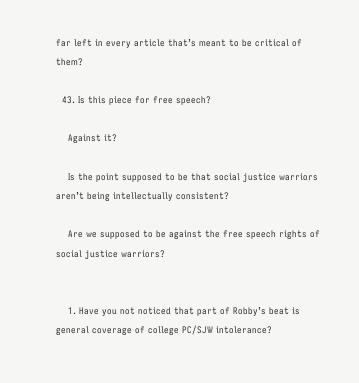far left in every article that’s meant to be critical of them?

  43. Is this piece for free speech?

    Against it?

    Is the point supposed to be that social justice warriors aren’t being intellectually consistent?

    Are we supposed to be against the free speech rights of social justice warriors?


    1. Have you not noticed that part of Robby’s beat is general coverage of college PC/SJW intolerance?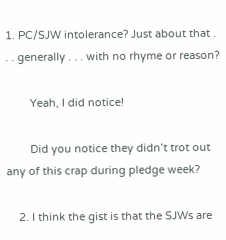1. PC/SJW intolerance? Just about that . . . generally . . . with no rhyme or reason?

        Yeah, I did notice!

        Did you notice they didn’t trot out any of this crap during pledge week?

    2. I think the gist is that the SJWs are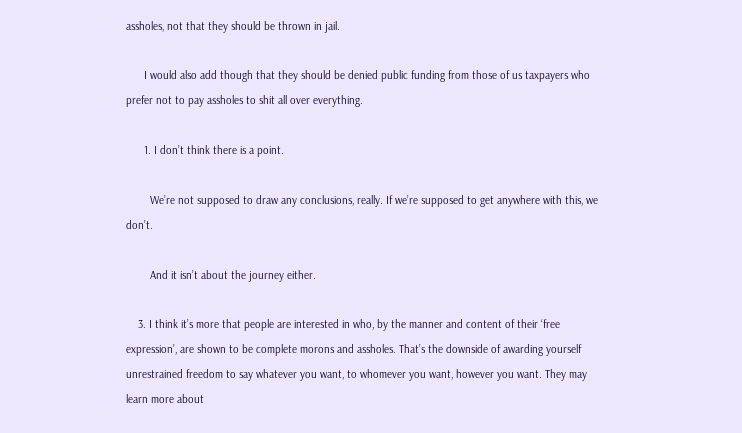assholes, not that they should be thrown in jail.

      I would also add though that they should be denied public funding from those of us taxpayers who prefer not to pay assholes to shit all over everything.

      1. I don’t think there is a point.

        We’re not supposed to draw any conclusions, really. If we’re supposed to get anywhere with this, we don’t.

        And it isn’t about the journey either.

    3. I think it’s more that people are interested in who, by the manner and content of their ‘free expression’, are shown to be complete morons and assholes. That’s the downside of awarding yourself unrestrained freedom to say whatever you want, to whomever you want, however you want. They may learn more about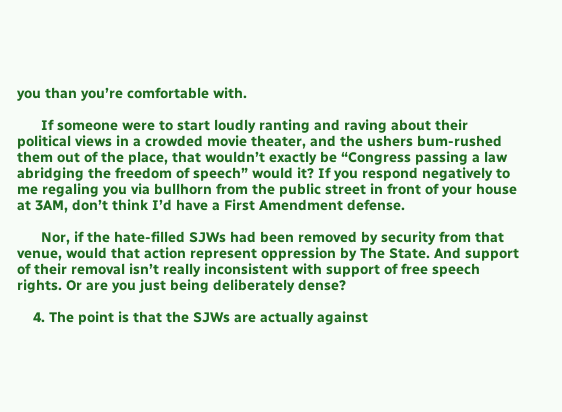you than you’re comfortable with.

      If someone were to start loudly ranting and raving about their political views in a crowded movie theater, and the ushers bum-rushed them out of the place, that wouldn’t exactly be “Congress passing a law abridging the freedom of speech” would it? If you respond negatively to me regaling you via bullhorn from the public street in front of your house at 3AM, don’t think I’d have a First Amendment defense.

      Nor, if the hate-filled SJWs had been removed by security from that venue, would that action represent oppression by The State. And support of their removal isn’t really inconsistent with support of free speech rights. Or are you just being deliberately dense?

    4. The point is that the SJWs are actually against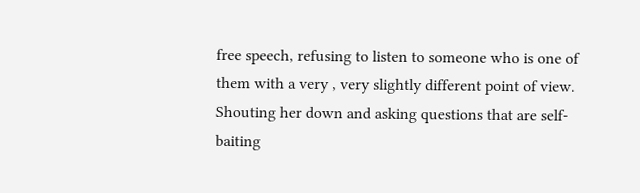free speech, refusing to listen to someone who is one of them with a very , very slightly different point of view. Shouting her down and asking questions that are self-baiting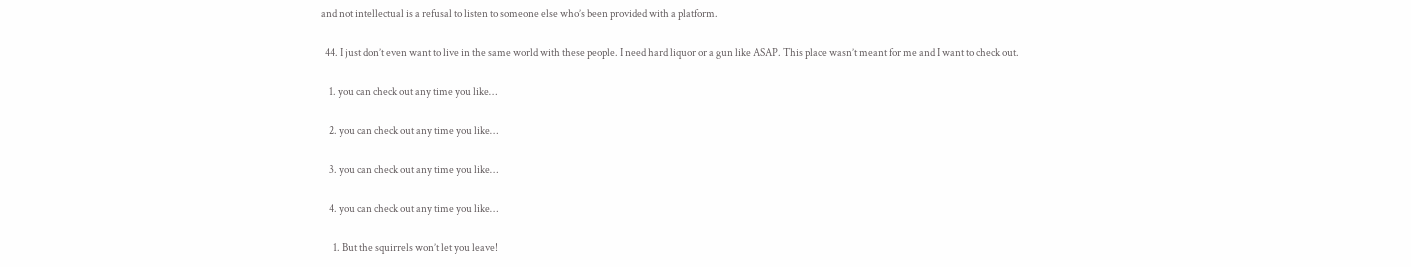and not intellectual is a refusal to listen to someone else who’s been provided with a platform.

  44. I just don’t even want to live in the same world with these people. I need hard liquor or a gun like ASAP. This place wasn’t meant for me and I want to check out.

    1. you can check out any time you like…

    2. you can check out any time you like…

    3. you can check out any time you like…

    4. you can check out any time you like…

      1. But the squirrels won’t let you leave!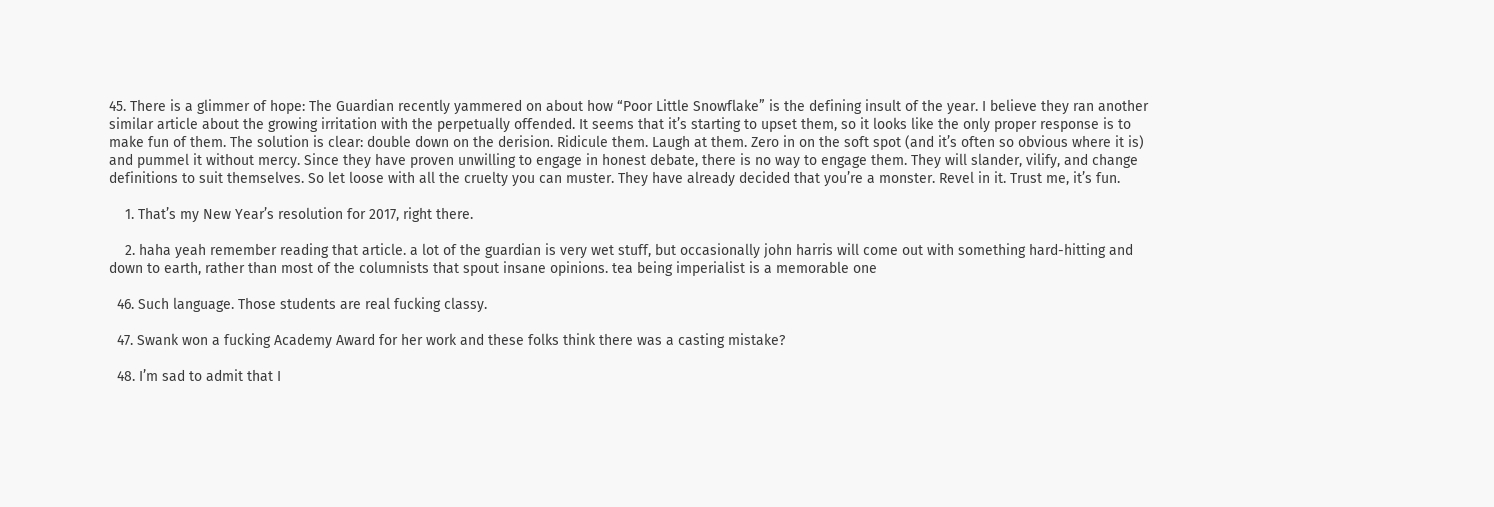45. There is a glimmer of hope: The Guardian recently yammered on about how “Poor Little Snowflake” is the defining insult of the year. I believe they ran another similar article about the growing irritation with the perpetually offended. It seems that it’s starting to upset them, so it looks like the only proper response is to make fun of them. The solution is clear: double down on the derision. Ridicule them. Laugh at them. Zero in on the soft spot (and it’s often so obvious where it is) and pummel it without mercy. Since they have proven unwilling to engage in honest debate, there is no way to engage them. They will slander, vilify, and change definitions to suit themselves. So let loose with all the cruelty you can muster. They have already decided that you’re a monster. Revel in it. Trust me, it’s fun.

    1. That’s my New Year’s resolution for 2017, right there.

    2. haha yeah remember reading that article. a lot of the guardian is very wet stuff, but occasionally john harris will come out with something hard-hitting and down to earth, rather than most of the columnists that spout insane opinions. tea being imperialist is a memorable one

  46. Such language. Those students are real fucking classy.

  47. Swank won a fucking Academy Award for her work and these folks think there was a casting mistake?

  48. I’m sad to admit that I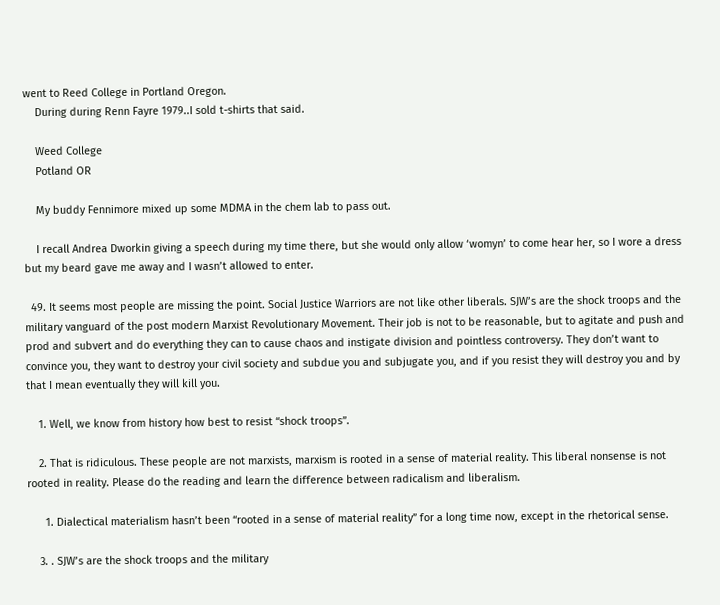went to Reed College in Portland Oregon.
    During during Renn Fayre 1979..I sold t-shirts that said.

    Weed College
    Potland OR

    My buddy Fennimore mixed up some MDMA in the chem lab to pass out.

    I recall Andrea Dworkin giving a speech during my time there, but she would only allow ‘womyn’ to come hear her, so I wore a dress but my beard gave me away and I wasn’t allowed to enter.

  49. It seems most people are missing the point. Social Justice Warriors are not like other liberals. SJW’s are the shock troops and the military vanguard of the post modern Marxist Revolutionary Movement. Their job is not to be reasonable, but to agitate and push and prod and subvert and do everything they can to cause chaos and instigate division and pointless controversy. They don’t want to convince you, they want to destroy your civil society and subdue you and subjugate you, and if you resist they will destroy you and by that I mean eventually they will kill you.

    1. Well, we know from history how best to resist “shock troops”.

    2. That is ridiculous. These people are not marxists, marxism is rooted in a sense of material reality. This liberal nonsense is not rooted in reality. Please do the reading and learn the difference between radicalism and liberalism.

      1. Dialectical materialism hasn’t been “rooted in a sense of material reality” for a long time now, except in the rhetorical sense.

    3. . SJW’s are the shock troops and the military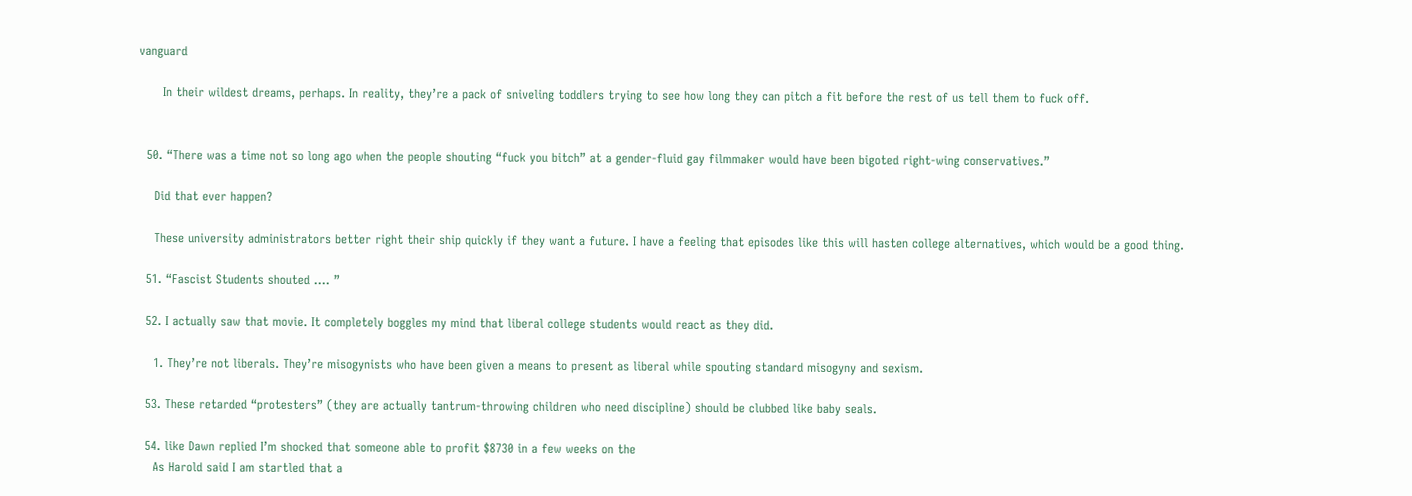vanguard

      In their wildest dreams, perhaps. In reality, they’re a pack of sniveling toddlers trying to see how long they can pitch a fit before the rest of us tell them to fuck off.


  50. “There was a time not so long ago when the people shouting “fuck you bitch” at a gender-fluid gay filmmaker would have been bigoted right-wing conservatives.”

    Did that ever happen?

    These university administrators better right their ship quickly if they want a future. I have a feeling that episodes like this will hasten college alternatives, which would be a good thing.

  51. “Fascist Students shouted …. ”

  52. I actually saw that movie. It completely boggles my mind that liberal college students would react as they did.

    1. They’re not liberals. They’re misogynists who have been given a means to present as liberal while spouting standard misogyny and sexism.

  53. These retarded “protesters” (they are actually tantrum-throwing children who need discipline) should be clubbed like baby seals.

  54. like Dawn replied I’m shocked that someone able to profit $8730 in a few weeks on the
    As Harold said I am startled that a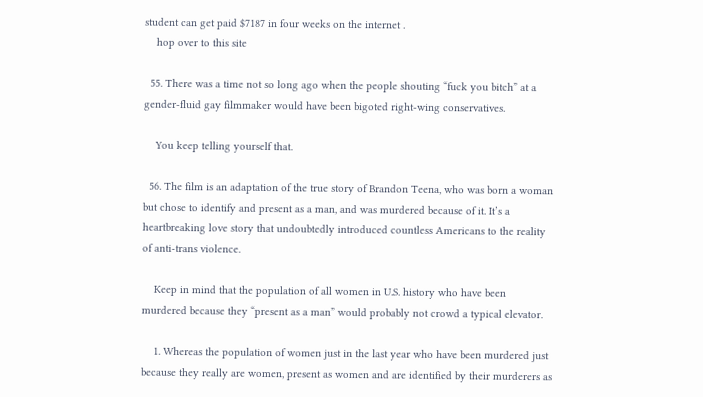student can get paid $7187 in four weeks on the internet .
    hop over to this site

  55. There was a time not so long ago when the people shouting “fuck you bitch” at a gender-fluid gay filmmaker would have been bigoted right-wing conservatives.

    You keep telling yourself that.

  56. The film is an adaptation of the true story of Brandon Teena, who was born a woman but chose to identify and present as a man, and was murdered because of it. It’s a heartbreaking love story that undoubtedly introduced countless Americans to the reality of anti-trans violence.

    Keep in mind that the population of all women in U.S. history who have been murdered because they “present as a man” would probably not crowd a typical elevator.

    1. Whereas the population of women just in the last year who have been murdered just because they really are women, present as women and are identified by their murderers as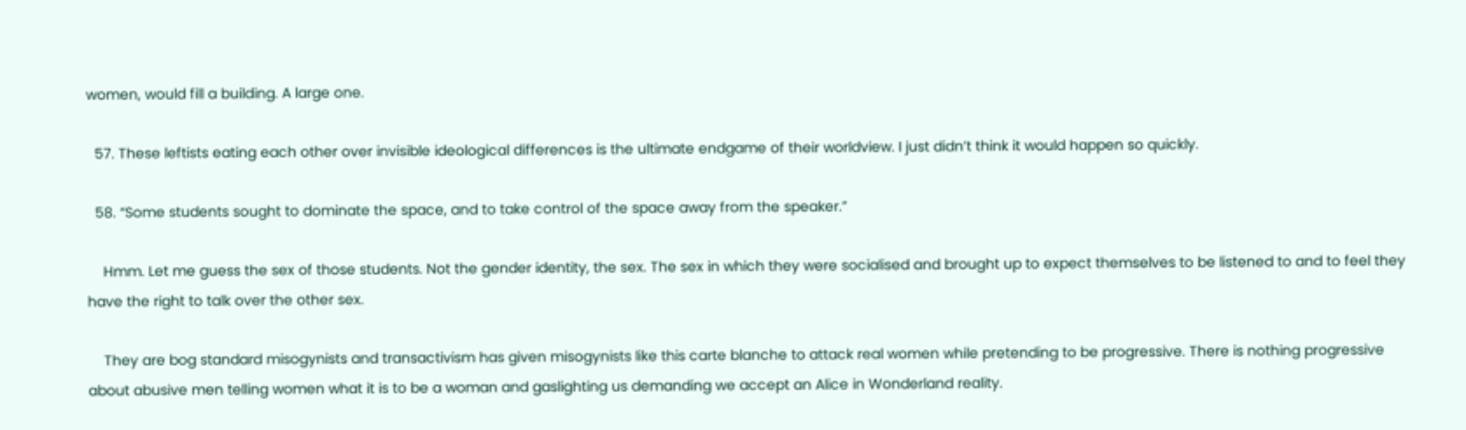women, would fill a building. A large one.

  57. These leftists eating each other over invisible ideological differences is the ultimate endgame of their worldview. I just didn’t think it would happen so quickly.

  58. “Some students sought to dominate the space, and to take control of the space away from the speaker.”

    Hmm. Let me guess the sex of those students. Not the gender identity, the sex. The sex in which they were socialised and brought up to expect themselves to be listened to and to feel they have the right to talk over the other sex.

    They are bog standard misogynists and transactivism has given misogynists like this carte blanche to attack real women while pretending to be progressive. There is nothing progressive about abusive men telling women what it is to be a woman and gaslighting us demanding we accept an Alice in Wonderland reality.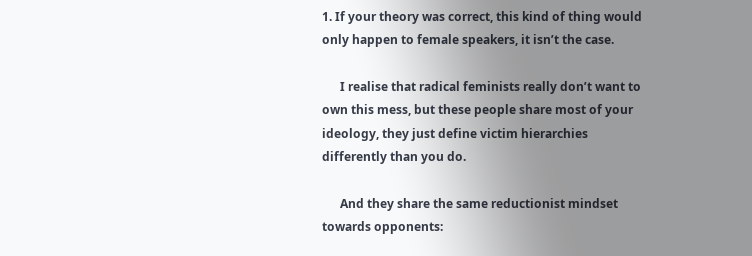1. If your theory was correct, this kind of thing would only happen to female speakers, it isn’t the case.

      I realise that radical feminists really don’t want to own this mess, but these people share most of your ideology, they just define victim hierarchies differently than you do.

      And they share the same reductionist mindset towards opponents: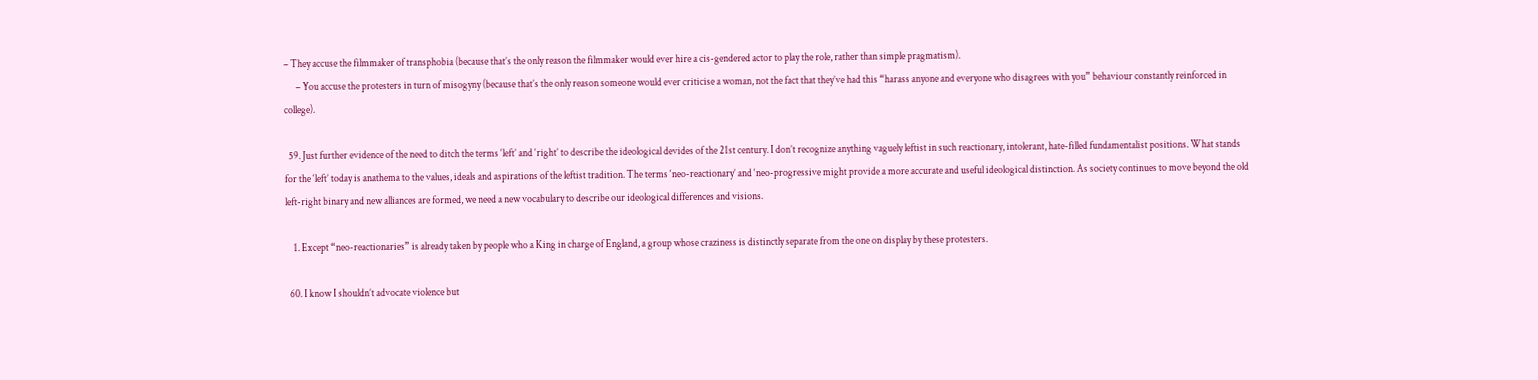– They accuse the filmmaker of transphobia (because that’s the only reason the filmmaker would ever hire a cis-gendered actor to play the role, rather than simple pragmatism).
      – You accuse the protesters in turn of misogyny (because that’s the only reason someone would ever criticise a woman, not the fact that they’ve had this “harass anyone and everyone who disagrees with you” behaviour constantly reinforced in college).

  59. Just further evidence of the need to ditch the terms ‘left’ and ‘right’ to describe the ideological devides of the 21st century. I don’t recognize anything vaguely leftist in such reactionary, intolerant, hate-filled fundamentalist positions. What stands for the ‘left’ today is anathema to the values, ideals and aspirations of the leftist tradition. The terms ‘neo-reactionary’ and ‘neo-progressive might provide a more accurate and useful ideological distinction. As society continues to move beyond the old left-right binary and new alliances are formed, we need a new vocabulary to describe our ideological differences and visions.

    1. Except “neo-reactionaries” is already taken by people who a King in charge of England, a group whose craziness is distinctly separate from the one on display by these protesters.

  60. I know I shouldn’t advocate violence but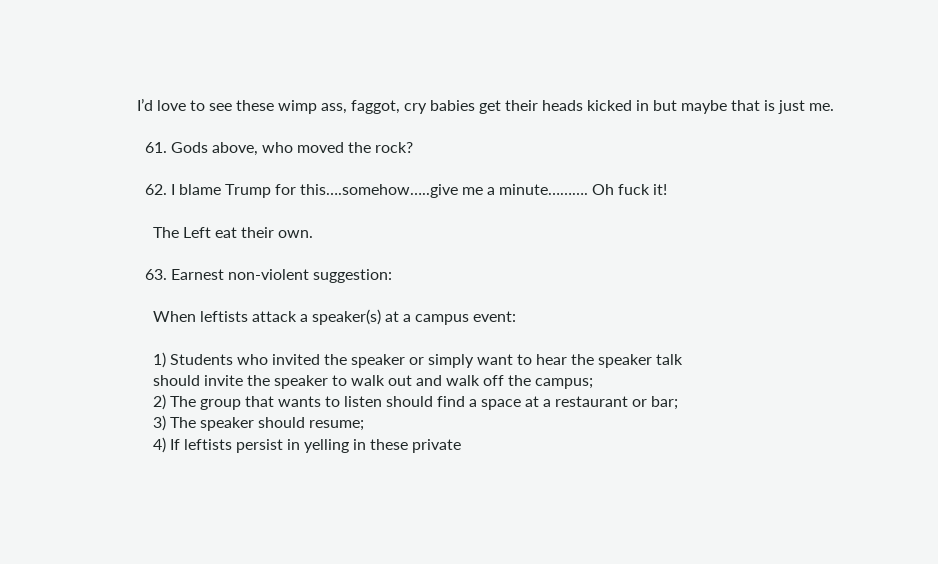I’d love to see these wimp ass, faggot, cry babies get their heads kicked in but maybe that is just me.

  61. Gods above, who moved the rock?

  62. I blame Trump for this….somehow…..give me a minute………. Oh fuck it!

    The Left eat their own.

  63. Earnest non-violent suggestion:

    When leftists attack a speaker(s) at a campus event:

    1) Students who invited the speaker or simply want to hear the speaker talk
    should invite the speaker to walk out and walk off the campus;
    2) The group that wants to listen should find a space at a restaurant or bar;
    3) The speaker should resume;
    4) If leftists persist in yelling in these private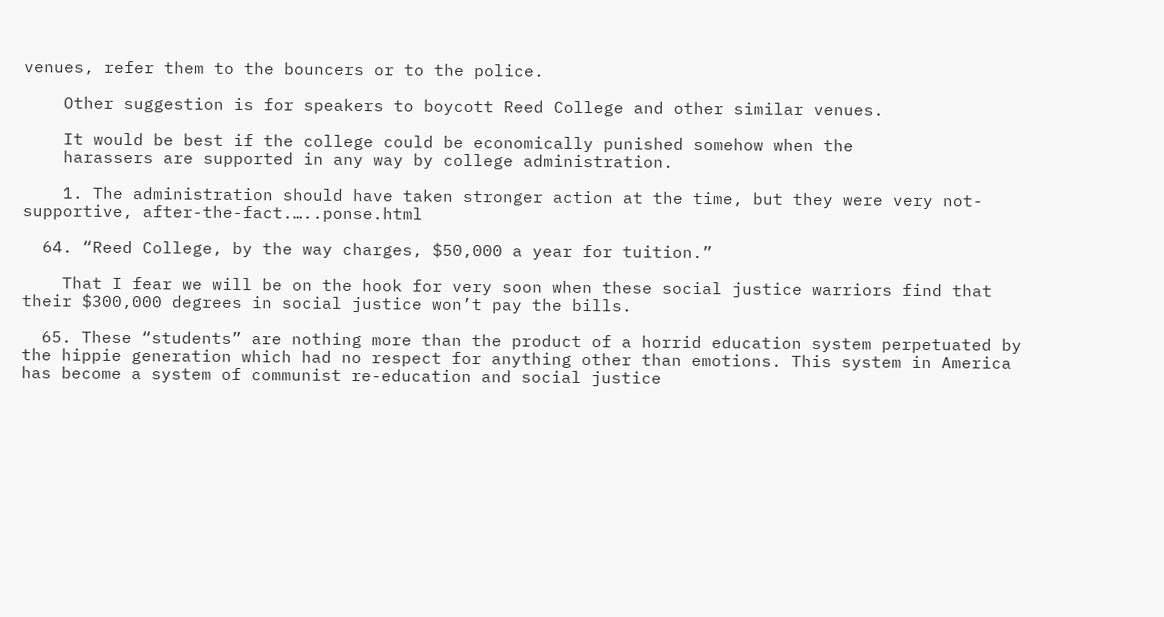venues, refer them to the bouncers or to the police.

    Other suggestion is for speakers to boycott Reed College and other similar venues.

    It would be best if the college could be economically punished somehow when the
    harassers are supported in any way by college administration.

    1. The administration should have taken stronger action at the time, but they were very not-supportive, after-the-fact.…..ponse.html

  64. “Reed College, by the way charges, $50,000 a year for tuition.”

    That I fear we will be on the hook for very soon when these social justice warriors find that their $300,000 degrees in social justice won’t pay the bills.

  65. These “students” are nothing more than the product of a horrid education system perpetuated by the hippie generation which had no respect for anything other than emotions. This system in America has become a system of communist re-education and social justice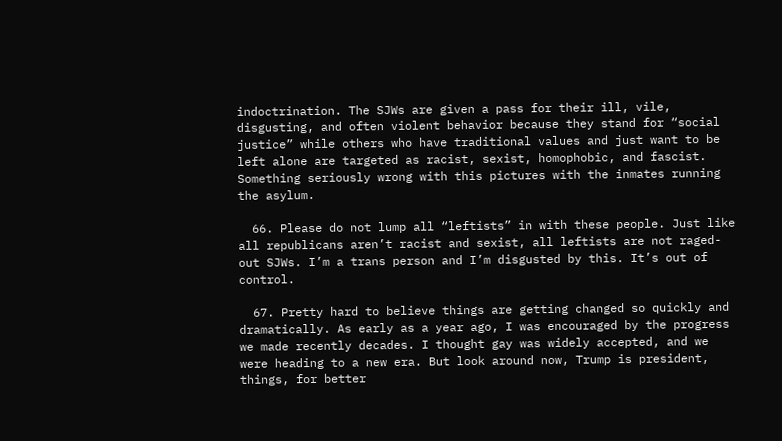indoctrination. The SJWs are given a pass for their ill, vile, disgusting, and often violent behavior because they stand for “social justice” while others who have traditional values and just want to be left alone are targeted as racist, sexist, homophobic, and fascist. Something seriously wrong with this pictures with the inmates running the asylum.

  66. Please do not lump all “leftists” in with these people. Just like all republicans aren’t racist and sexist, all leftists are not raged-out SJWs. I’m a trans person and I’m disgusted by this. It’s out of control.

  67. Pretty hard to believe things are getting changed so quickly and dramatically. As early as a year ago, I was encouraged by the progress we made recently decades. I thought gay was widely accepted, and we were heading to a new era. But look around now, Trump is president, things, for better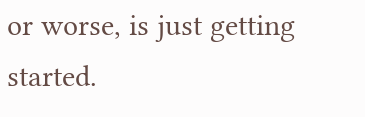or worse, is just getting started.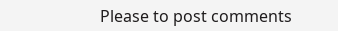Please to post comments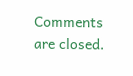Comments are closed.